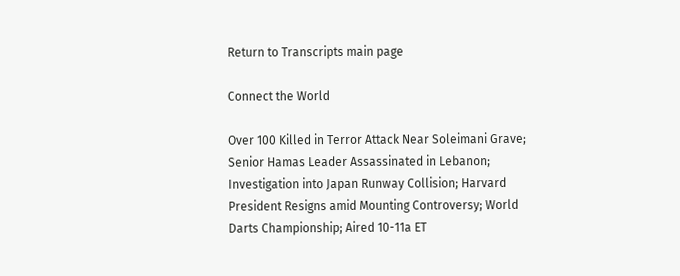Return to Transcripts main page

Connect the World

Over 100 Killed in Terror Attack Near Soleimani Grave; Senior Hamas Leader Assassinated in Lebanon; Investigation into Japan Runway Collision; Harvard President Resigns amid Mounting Controversy; World Darts Championship; Aired 10-11a ET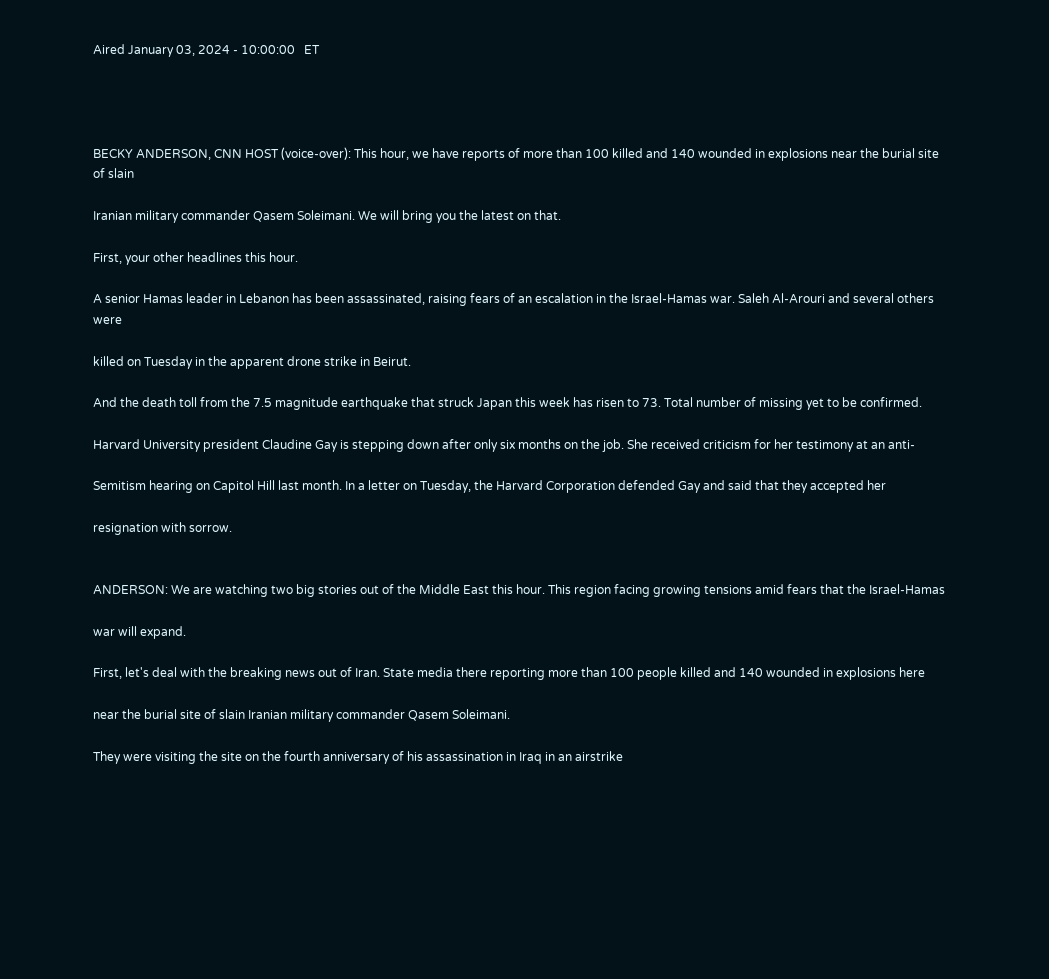Aired January 03, 2024 - 10:00:00   ET




BECKY ANDERSON, CNN HOST (voice-over): This hour, we have reports of more than 100 killed and 140 wounded in explosions near the burial site of slain

Iranian military commander Qasem Soleimani. We will bring you the latest on that.

First, your other headlines this hour.

A senior Hamas leader in Lebanon has been assassinated, raising fears of an escalation in the Israel-Hamas war. Saleh Al-Arouri and several others were

killed on Tuesday in the apparent drone strike in Beirut.

And the death toll from the 7.5 magnitude earthquake that struck Japan this week has risen to 73. Total number of missing yet to be confirmed.

Harvard University president Claudine Gay is stepping down after only six months on the job. She received criticism for her testimony at an anti-

Semitism hearing on Capitol Hill last month. In a letter on Tuesday, the Harvard Corporation defended Gay and said that they accepted her

resignation with sorrow.


ANDERSON: We are watching two big stories out of the Middle East this hour. This region facing growing tensions amid fears that the Israel-Hamas

war will expand.

First, let's deal with the breaking news out of Iran. State media there reporting more than 100 people killed and 140 wounded in explosions here

near the burial site of slain Iranian military commander Qasem Soleimani.

They were visiting the site on the fourth anniversary of his assassination in Iraq in an airstrike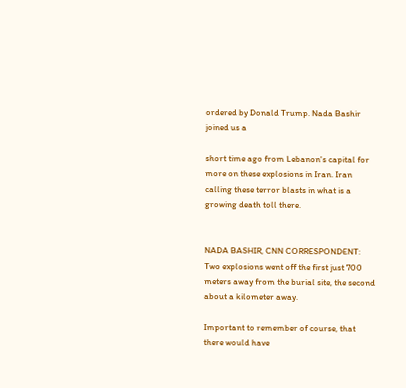ordered by Donald Trump. Nada Bashir joined us a

short time ago from Lebanon's capital for more on these explosions in Iran. Iran calling these terror blasts in what is a growing death toll there.


NADA BASHIR, CNN CORRESPONDENT: Two explosions went off the first just 700 meters away from the burial site, the second about a kilometer away.

Important to remember of course, that there would have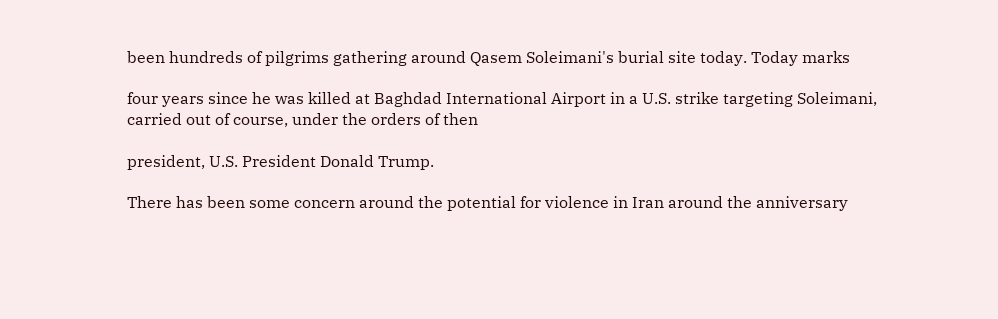been hundreds of pilgrims gathering around Qasem Soleimani's burial site today. Today marks

four years since he was killed at Baghdad International Airport in a U.S. strike targeting Soleimani, carried out of course, under the orders of then

president, U.S. President Donald Trump.

There has been some concern around the potential for violence in Iran around the anniversary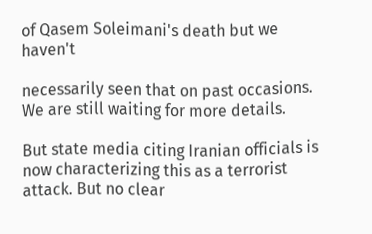of Qasem Soleimani's death but we haven't

necessarily seen that on past occasions. We are still waiting for more details.

But state media citing Iranian officials is now characterizing this as a terrorist attack. But no clear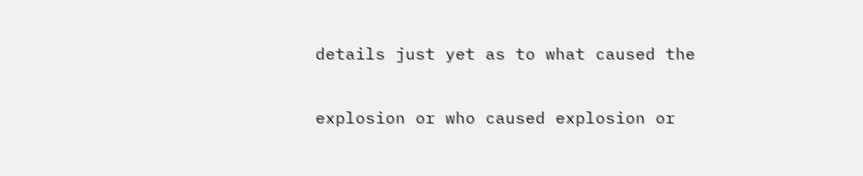details just yet as to what caused the

explosion or who caused explosion or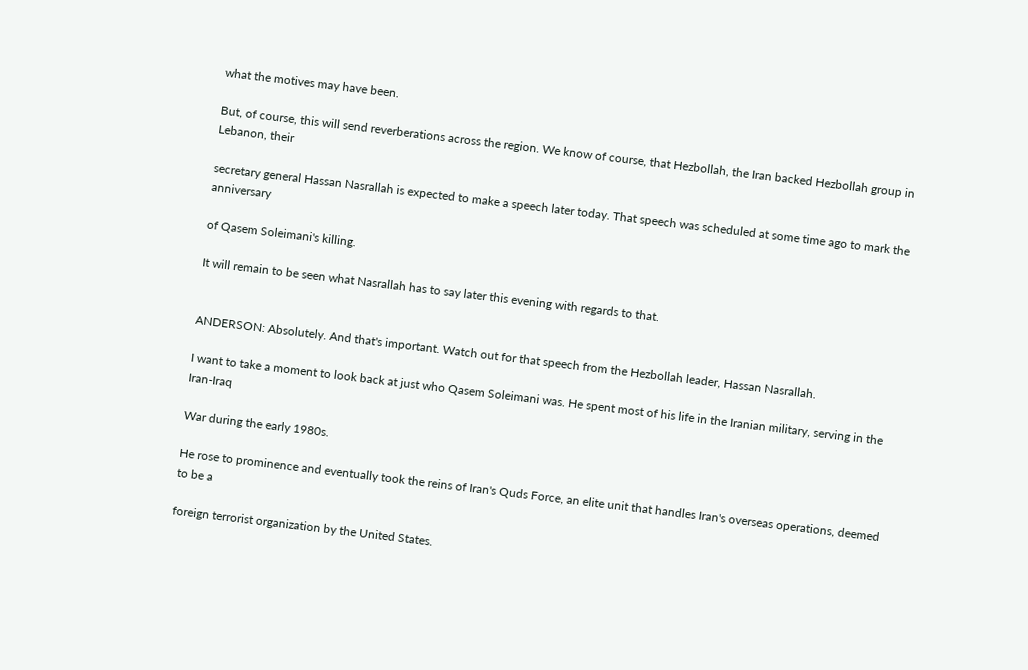what the motives may have been.

But, of course, this will send reverberations across the region. We know of course, that Hezbollah, the Iran backed Hezbollah group in Lebanon, their

secretary general Hassan Nasrallah is expected to make a speech later today. That speech was scheduled at some time ago to mark the anniversary

of Qasem Soleimani's killing.

It will remain to be seen what Nasrallah has to say later this evening with regards to that.


ANDERSON: Absolutely. And that's important. Watch out for that speech from the Hezbollah leader, Hassan Nasrallah.

I want to take a moment to look back at just who Qasem Soleimani was. He spent most of his life in the Iranian military, serving in the Iran-Iraq

War during the early 1980s.

He rose to prominence and eventually took the reins of Iran's Quds Force, an elite unit that handles Iran's overseas operations, deemed to be a

foreign terrorist organization by the United States.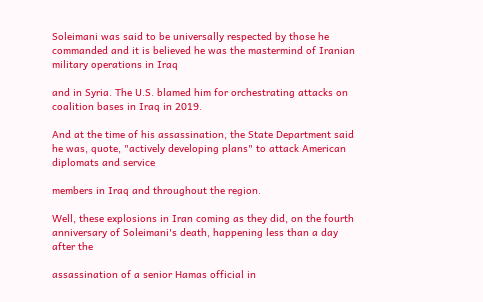Soleimani was said to be universally respected by those he commanded and it is believed he was the mastermind of Iranian military operations in Iraq

and in Syria. The U.S. blamed him for orchestrating attacks on coalition bases in Iraq in 2019.

And at the time of his assassination, the State Department said he was, quote, "actively developing plans" to attack American diplomats and service

members in Iraq and throughout the region.

Well, these explosions in Iran coming as they did, on the fourth anniversary of Soleimani's death, happening less than a day after the

assassination of a senior Hamas official in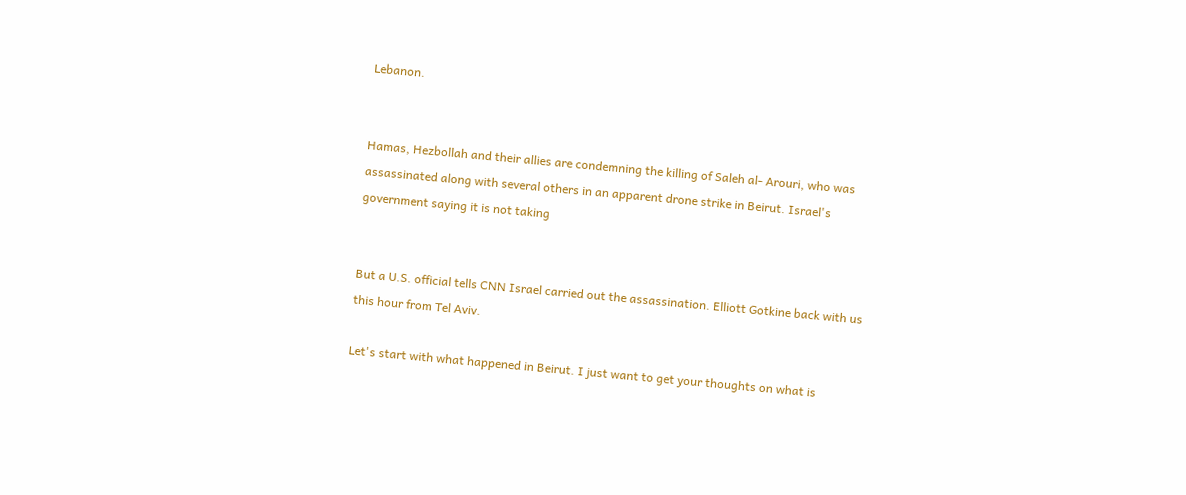Lebanon.


Hamas, Hezbollah and their allies are condemning the killing of Saleh al- Arouri, who was assassinated along with several others in an apparent drone strike in Beirut. Israel's government saying it is not taking


But a U.S. official tells CNN Israel carried out the assassination. Elliott Gotkine back with us this hour from Tel Aviv.

Let's start with what happened in Beirut. I just want to get your thoughts on what is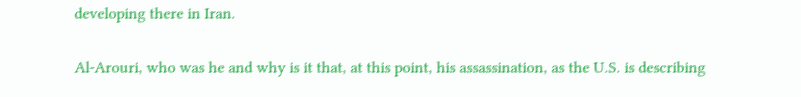developing there in Iran.

Al-Arouri, who was he and why is it that, at this point, his assassination, as the U.S. is describing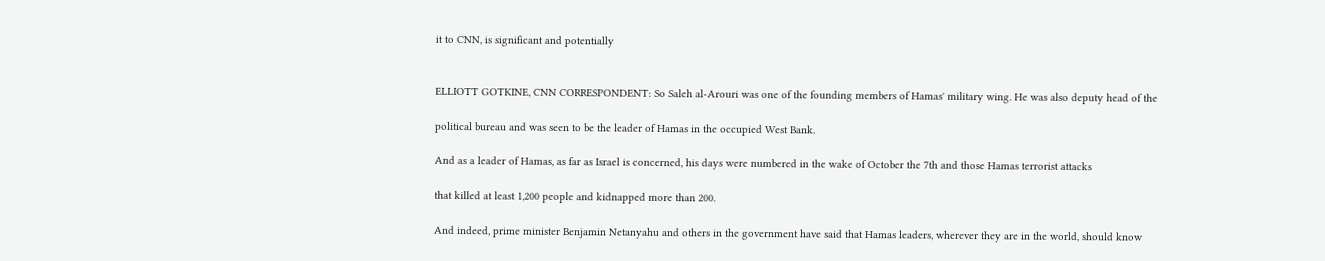it to CNN, is significant and potentially


ELLIOTT GOTKINE, CNN CORRESPONDENT: So Saleh al-Arouri was one of the founding members of Hamas' military wing. He was also deputy head of the

political bureau and was seen to be the leader of Hamas in the occupied West Bank.

And as a leader of Hamas, as far as Israel is concerned, his days were numbered in the wake of October the 7th and those Hamas terrorist attacks

that killed at least 1,200 people and kidnapped more than 200.

And indeed, prime minister Benjamin Netanyahu and others in the government have said that Hamas leaders, wherever they are in the world, should know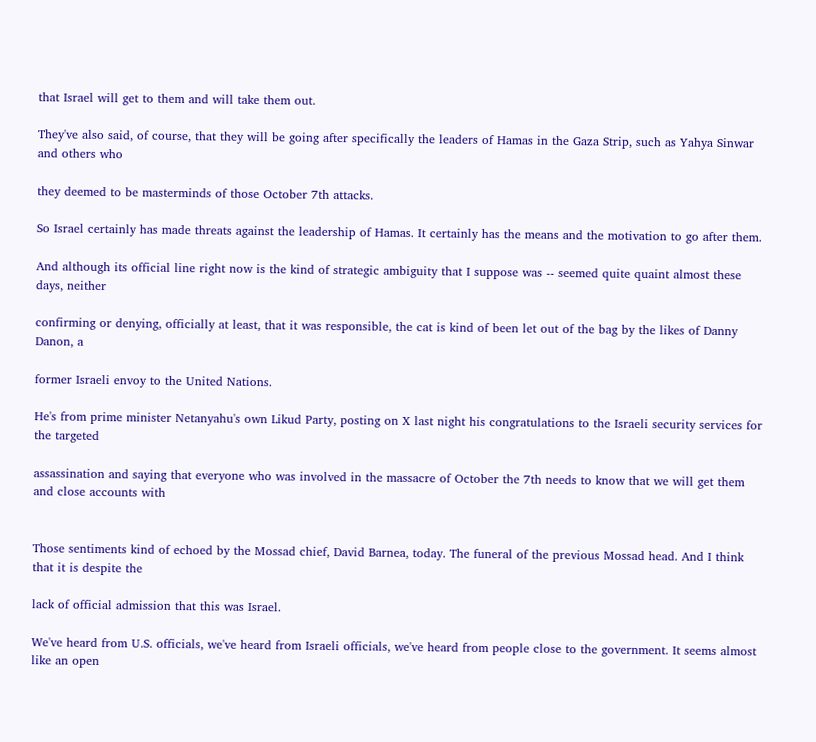that Israel will get to them and will take them out.

They've also said, of course, that they will be going after specifically the leaders of Hamas in the Gaza Strip, such as Yahya Sinwar and others who

they deemed to be masterminds of those October 7th attacks.

So Israel certainly has made threats against the leadership of Hamas. It certainly has the means and the motivation to go after them.

And although its official line right now is the kind of strategic ambiguity that I suppose was -- seemed quite quaint almost these days, neither

confirming or denying, officially at least, that it was responsible, the cat is kind of been let out of the bag by the likes of Danny Danon, a

former Israeli envoy to the United Nations.

He's from prime minister Netanyahu's own Likud Party, posting on X last night his congratulations to the Israeli security services for the targeted

assassination and saying that everyone who was involved in the massacre of October the 7th needs to know that we will get them and close accounts with


Those sentiments kind of echoed by the Mossad chief, David Barnea, today. The funeral of the previous Mossad head. And I think that it is despite the

lack of official admission that this was Israel.

We've heard from U.S. officials, we've heard from Israeli officials, we've heard from people close to the government. It seems almost like an open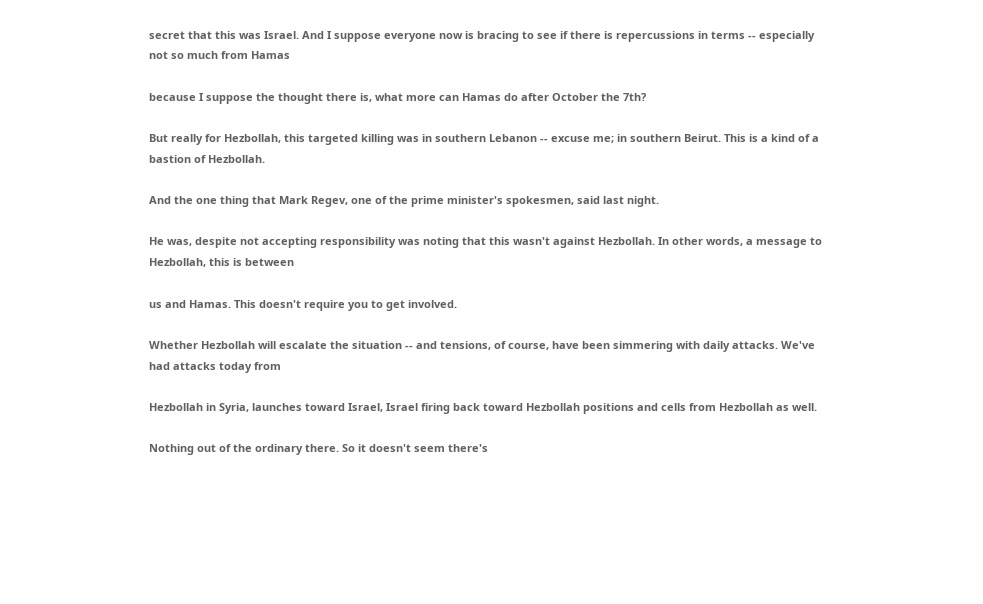secret that this was Israel. And I suppose everyone now is bracing to see if there is repercussions in terms -- especially not so much from Hamas

because I suppose the thought there is, what more can Hamas do after October the 7th?

But really for Hezbollah, this targeted killing was in southern Lebanon -- excuse me; in southern Beirut. This is a kind of a bastion of Hezbollah.

And the one thing that Mark Regev, one of the prime minister's spokesmen, said last night.

He was, despite not accepting responsibility was noting that this wasn't against Hezbollah. In other words, a message to Hezbollah, this is between

us and Hamas. This doesn't require you to get involved.

Whether Hezbollah will escalate the situation -- and tensions, of course, have been simmering with daily attacks. We've had attacks today from

Hezbollah in Syria, launches toward Israel, Israel firing back toward Hezbollah positions and cells from Hezbollah as well.

Nothing out of the ordinary there. So it doesn't seem there's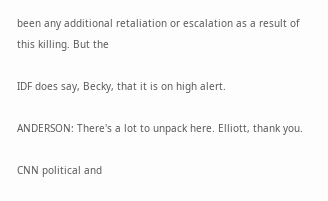been any additional retaliation or escalation as a result of this killing. But the

IDF does say, Becky, that it is on high alert.

ANDERSON: There's a lot to unpack here. Elliott, thank you.

CNN political and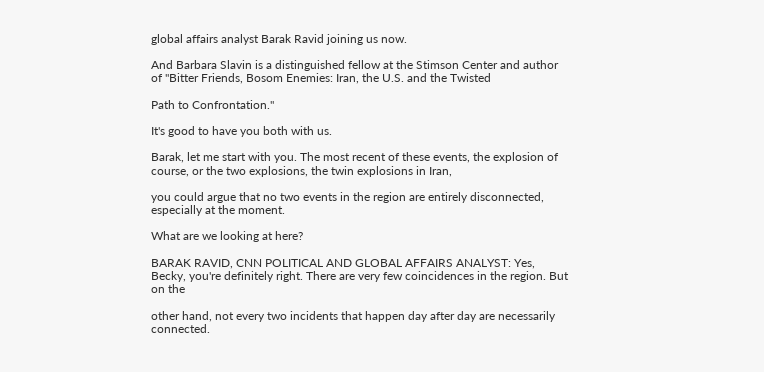global affairs analyst Barak Ravid joining us now.

And Barbara Slavin is a distinguished fellow at the Stimson Center and author of "Bitter Friends, Bosom Enemies: Iran, the U.S. and the Twisted

Path to Confrontation."

It's good to have you both with us.

Barak, let me start with you. The most recent of these events, the explosion of course, or the two explosions, the twin explosions in Iran,

you could argue that no two events in the region are entirely disconnected, especially at the moment.

What are we looking at here?

BARAK RAVID, CNN POLITICAL AND GLOBAL AFFAIRS ANALYST: Yes, Becky, you're definitely right. There are very few coincidences in the region. But on the

other hand, not every two incidents that happen day after day are necessarily connected.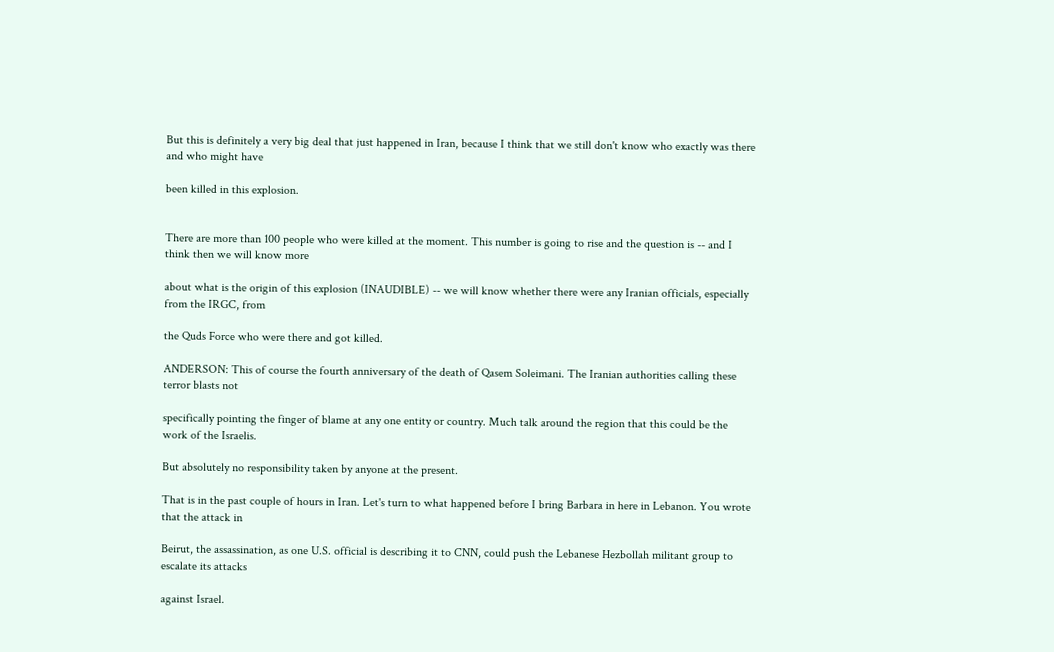But this is definitely a very big deal that just happened in Iran, because I think that we still don't know who exactly was there and who might have

been killed in this explosion.


There are more than 100 people who were killed at the moment. This number is going to rise and the question is -- and I think then we will know more

about what is the origin of this explosion (INAUDIBLE) -- we will know whether there were any Iranian officials, especially from the IRGC, from

the Quds Force who were there and got killed.

ANDERSON: This of course the fourth anniversary of the death of Qasem Soleimani. The Iranian authorities calling these terror blasts not

specifically pointing the finger of blame at any one entity or country. Much talk around the region that this could be the work of the Israelis.

But absolutely no responsibility taken by anyone at the present.

That is in the past couple of hours in Iran. Let's turn to what happened before I bring Barbara in here in Lebanon. You wrote that the attack in

Beirut, the assassination, as one U.S. official is describing it to CNN, could push the Lebanese Hezbollah militant group to escalate its attacks

against Israel.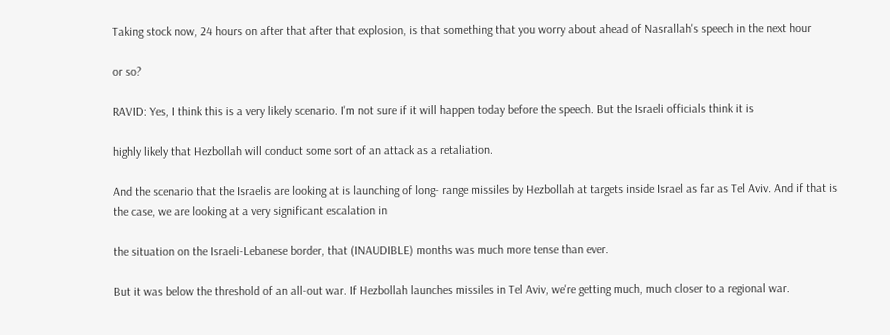Taking stock now, 24 hours on after that after that explosion, is that something that you worry about ahead of Nasrallah's speech in the next hour

or so?

RAVID: Yes, I think this is a very likely scenario. I'm not sure if it will happen today before the speech. But the Israeli officials think it is

highly likely that Hezbollah will conduct some sort of an attack as a retaliation.

And the scenario that the Israelis are looking at is launching of long- range missiles by Hezbollah at targets inside Israel as far as Tel Aviv. And if that is the case, we are looking at a very significant escalation in

the situation on the Israeli-Lebanese border, that (INAUDIBLE) months was much more tense than ever.

But it was below the threshold of an all-out war. If Hezbollah launches missiles in Tel Aviv, we're getting much, much closer to a regional war.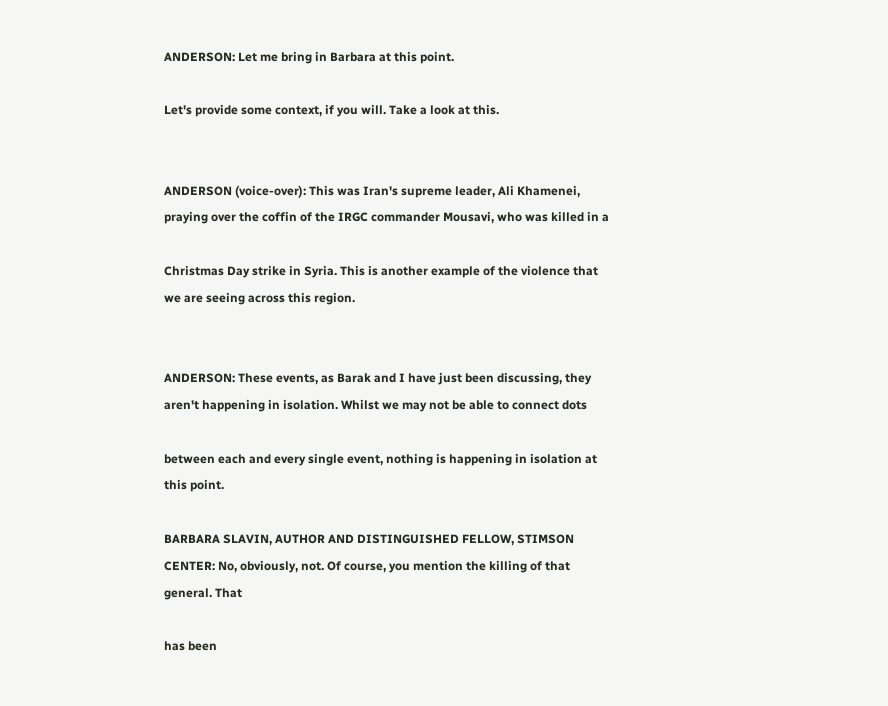ANDERSON: Let me bring in Barbara at this point.

Let's provide some context, if you will. Take a look at this.


ANDERSON (voice-over): This was Iran's supreme leader, Ali Khamenei, praying over the coffin of the IRGC commander Mousavi, who was killed in a

Christmas Day strike in Syria. This is another example of the violence that we are seeing across this region.


ANDERSON: These events, as Barak and I have just been discussing, they aren't happening in isolation. Whilst we may not be able to connect dots

between each and every single event, nothing is happening in isolation at this point.

BARBARA SLAVIN, AUTHOR AND DISTINGUISHED FELLOW, STIMSON CENTER: No, obviously, not. Of course, you mention the killing of that general. That

has been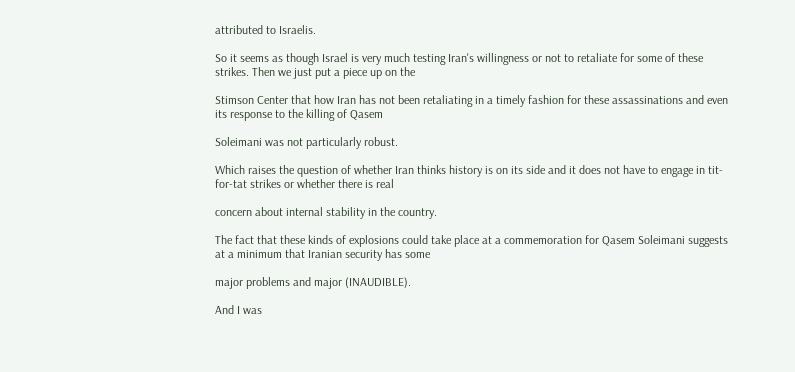attributed to Israelis.

So it seems as though Israel is very much testing Iran's willingness or not to retaliate for some of these strikes. Then we just put a piece up on the

Stimson Center that how Iran has not been retaliating in a timely fashion for these assassinations and even its response to the killing of Qasem

Soleimani was not particularly robust.

Which raises the question of whether Iran thinks history is on its side and it does not have to engage in tit-for-tat strikes or whether there is real

concern about internal stability in the country.

The fact that these kinds of explosions could take place at a commemoration for Qasem Soleimani suggests at a minimum that Iranian security has some

major problems and major (INAUDIBLE).

And I was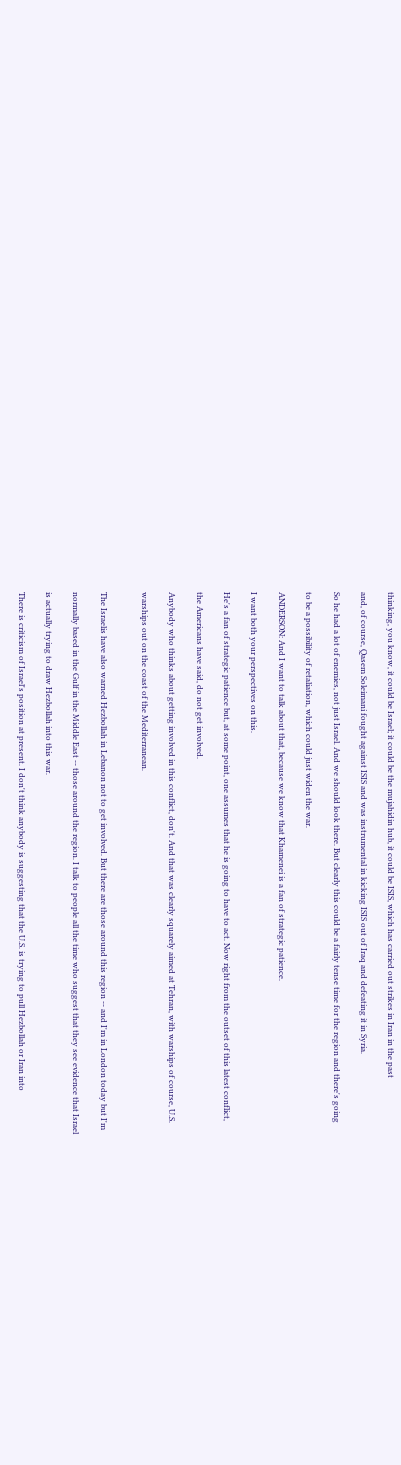thinking, you know, it could be Israel; it could be the mujahidin hub, it could be ISIS, which has carried out strikes in Iran in the past

and, of course, Qasem Soleimani fought against ISIS and was instrumental in kicking ISIS out of Iraq and defeating it in Syria.

So he had a lot of enemies, not just Israel. And we should look there. But clearly this could be a fairly tense time for the region and there's going

to be a possibility of retaliation, which could just widen the war.

ANDERSON: And I want to talk about that, because we know that Khamenei is a fan of strategic patience.

I want both your perspectives on this.

He's a fan of strategic patience but, at some point, one assumes that he is going to have to act. Now right from the outset of this latest conflict,

the Americans have said, do not get involved.

Anybody who thinks about getting involved in this conflict, don't. And that was clearly squarely aimed at Tehran, with warships of course, U.S.

warships out on the coast of the Mediterranean.


The Israelis have also warned Hezbollah in Lebanon not to get involved. But there are those around this region -- and I'm in London today but I'm

normally based in the Gulf in the Middle East -- those around the region. I talk to people all the time who suggest that they see evidence that Israel

is actually trying to draw Hezbollah into this war.

There is criticism of Israel's position at present. I don't think anybody is suggesting that the U.S. is trying to pull Hezbollah or Iran into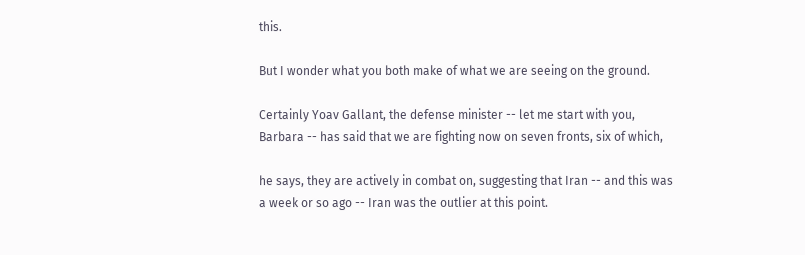this.

But I wonder what you both make of what we are seeing on the ground.

Certainly Yoav Gallant, the defense minister -- let me start with you, Barbara -- has said that we are fighting now on seven fronts, six of which,

he says, they are actively in combat on, suggesting that Iran -- and this was a week or so ago -- Iran was the outlier at this point.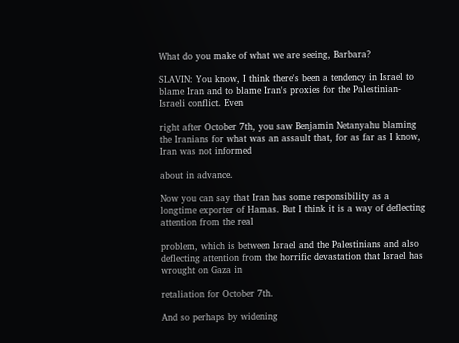What do you make of what we are seeing, Barbara?

SLAVIN: You know, I think there's been a tendency in Israel to blame Iran and to blame Iran's proxies for the Palestinian-Israeli conflict. Even

right after October 7th, you saw Benjamin Netanyahu blaming the Iranians for what was an assault that, for as far as I know, Iran was not informed

about in advance.

Now you can say that Iran has some responsibility as a longtime exporter of Hamas. But I think it is a way of deflecting attention from the real

problem, which is between Israel and the Palestinians and also deflecting attention from the horrific devastation that Israel has wrought on Gaza in

retaliation for October 7th.

And so perhaps by widening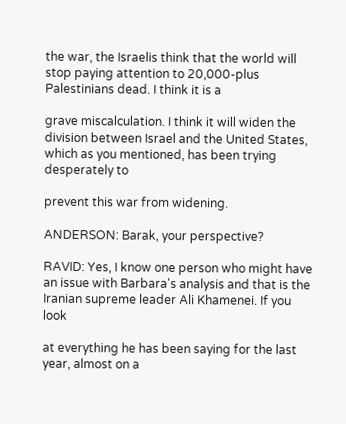the war, the Israelis think that the world will stop paying attention to 20,000-plus Palestinians dead. I think it is a

grave miscalculation. I think it will widen the division between Israel and the United States, which as you mentioned, has been trying desperately to

prevent this war from widening.

ANDERSON: Barak, your perspective?

RAVID: Yes, I know one person who might have an issue with Barbara's analysis and that is the Iranian supreme leader Ali Khamenei. If you look

at everything he has been saying for the last year, almost on a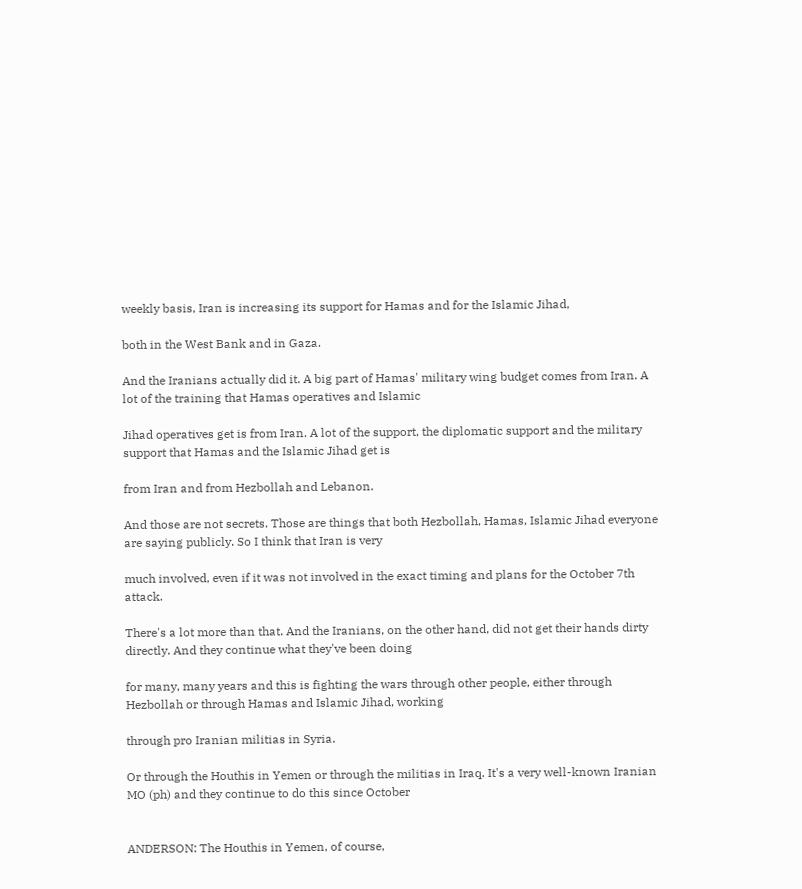weekly basis, Iran is increasing its support for Hamas and for the Islamic Jihad,

both in the West Bank and in Gaza.

And the Iranians actually did it. A big part of Hamas' military wing budget comes from Iran. A lot of the training that Hamas operatives and Islamic

Jihad operatives get is from Iran. A lot of the support, the diplomatic support and the military support that Hamas and the Islamic Jihad get is

from Iran and from Hezbollah and Lebanon.

And those are not secrets. Those are things that both Hezbollah, Hamas, Islamic Jihad everyone are saying publicly. So I think that Iran is very

much involved, even if it was not involved in the exact timing and plans for the October 7th attack.

There's a lot more than that. And the Iranians, on the other hand, did not get their hands dirty directly. And they continue what they've been doing

for many, many years and this is fighting the wars through other people, either through Hezbollah or through Hamas and Islamic Jihad, working

through pro Iranian militias in Syria.

Or through the Houthis in Yemen or through the militias in Iraq. It's a very well-known Iranian MO (ph) and they continue to do this since October


ANDERSON: The Houthis in Yemen, of course,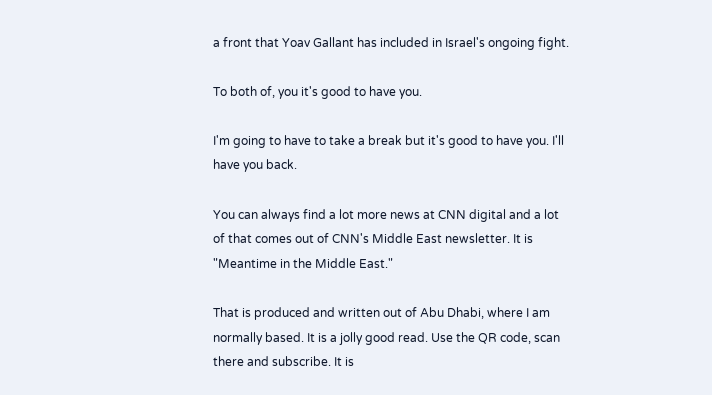a front that Yoav Gallant has included in Israel's ongoing fight.

To both of, you it's good to have you.

I'm going to have to take a break but it's good to have you. I'll have you back.

You can always find a lot more news at CNN digital and a lot of that comes out of CNN's Middle East newsletter. It is "Meantime in the Middle East."

That is produced and written out of Abu Dhabi, where I am normally based. It is a jolly good read. Use the QR code, scan there and subscribe. It is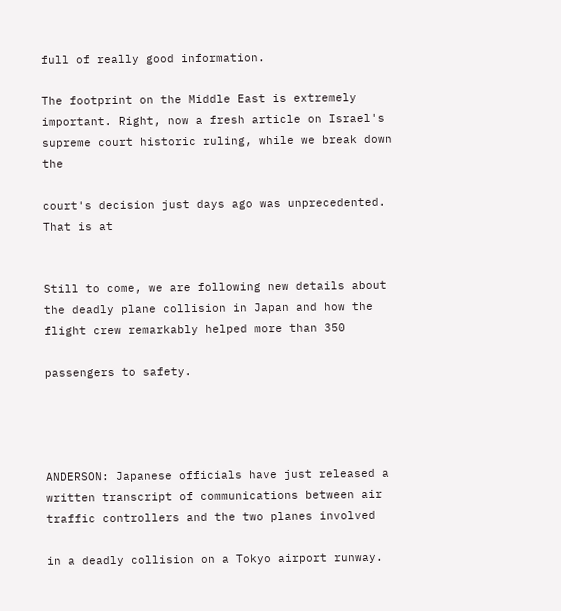full of really good information.

The footprint on the Middle East is extremely important. Right, now a fresh article on Israel's supreme court historic ruling, while we break down the

court's decision just days ago was unprecedented. That is at


Still to come, we are following new details about the deadly plane collision in Japan and how the flight crew remarkably helped more than 350

passengers to safety.




ANDERSON: Japanese officials have just released a written transcript of communications between air traffic controllers and the two planes involved

in a deadly collision on a Tokyo airport runway.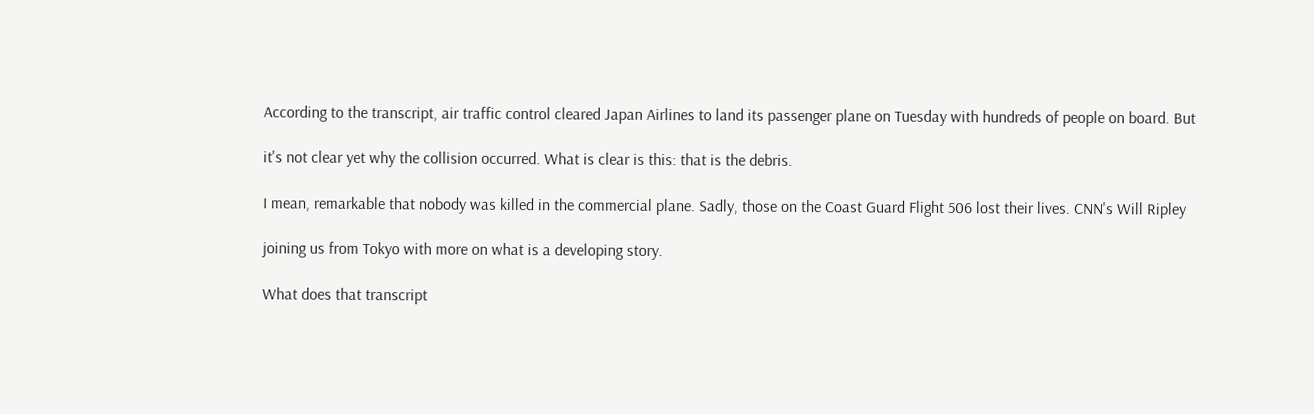According to the transcript, air traffic control cleared Japan Airlines to land its passenger plane on Tuesday with hundreds of people on board. But

it's not clear yet why the collision occurred. What is clear is this: that is the debris.

I mean, remarkable that nobody was killed in the commercial plane. Sadly, those on the Coast Guard Flight 506 lost their lives. CNN's Will Ripley

joining us from Tokyo with more on what is a developing story.

What does that transcript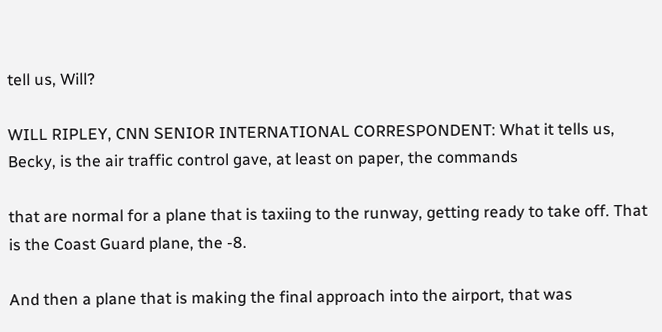tell us, Will?

WILL RIPLEY, CNN SENIOR INTERNATIONAL CORRESPONDENT: What it tells us, Becky, is the air traffic control gave, at least on paper, the commands

that are normal for a plane that is taxiing to the runway, getting ready to take off. That is the Coast Guard plane, the -8.

And then a plane that is making the final approach into the airport, that was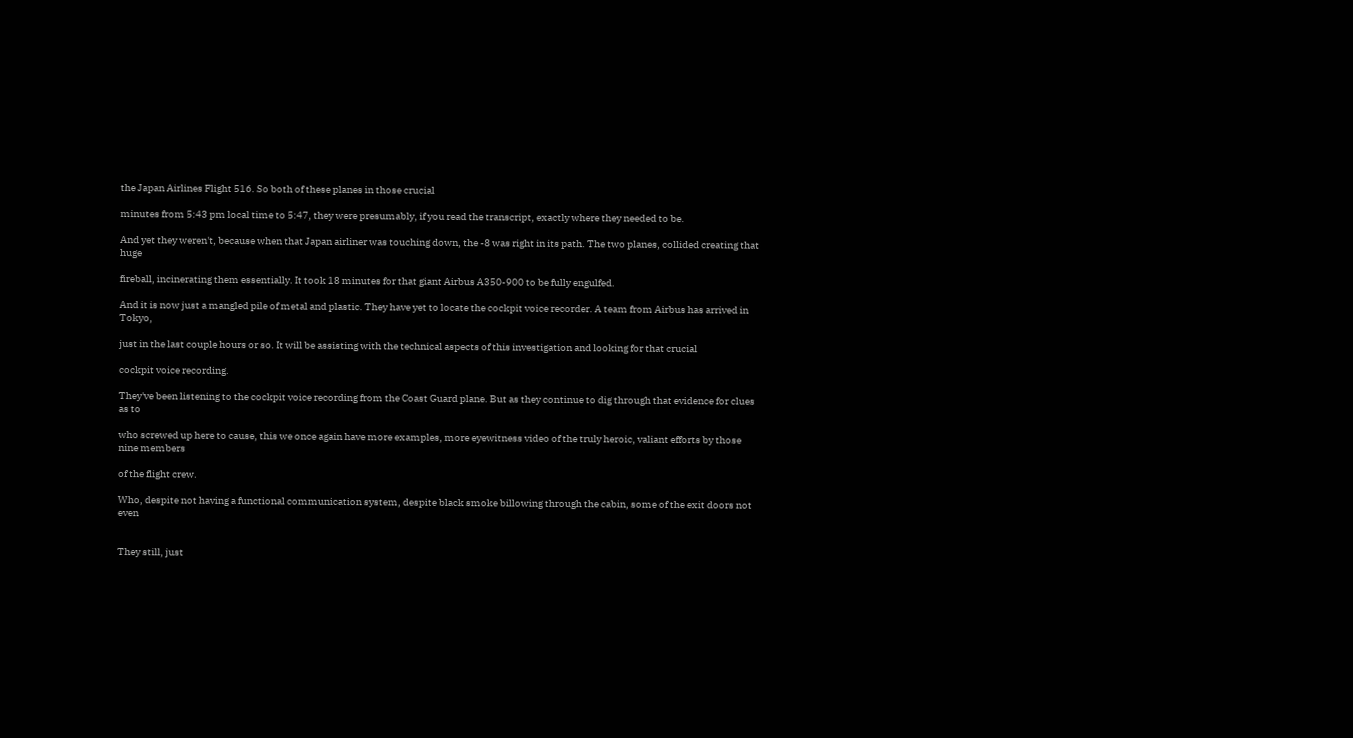the Japan Airlines Flight 516. So both of these planes in those crucial

minutes from 5:43 pm local time to 5:47, they were presumably, if you read the transcript, exactly where they needed to be.

And yet they weren't, because when that Japan airliner was touching down, the -8 was right in its path. The two planes, collided creating that huge

fireball, incinerating them essentially. It took 18 minutes for that giant Airbus A350-900 to be fully engulfed.

And it is now just a mangled pile of metal and plastic. They have yet to locate the cockpit voice recorder. A team from Airbus has arrived in Tokyo,

just in the last couple hours or so. It will be assisting with the technical aspects of this investigation and looking for that crucial

cockpit voice recording.

They've been listening to the cockpit voice recording from the Coast Guard plane. But as they continue to dig through that evidence for clues as to

who screwed up here to cause, this we once again have more examples, more eyewitness video of the truly heroic, valiant efforts by those nine members

of the flight crew.

Who, despite not having a functional communication system, despite black smoke billowing through the cabin, some of the exit doors not even


They still, just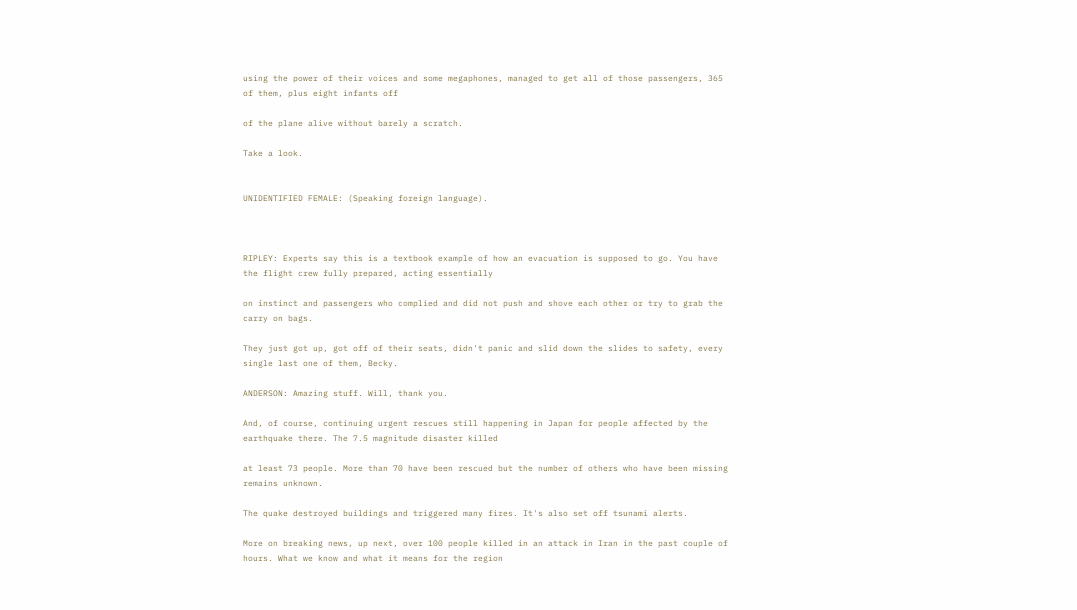using the power of their voices and some megaphones, managed to get all of those passengers, 365 of them, plus eight infants off

of the plane alive without barely a scratch.

Take a look.


UNIDENTIFIED FEMALE: (Speaking foreign language).



RIPLEY: Experts say this is a textbook example of how an evacuation is supposed to go. You have the flight crew fully prepared, acting essentially

on instinct and passengers who complied and did not push and shove each other or try to grab the carry on bags.

They just got up, got off of their seats, didn't panic and slid down the slides to safety, every single last one of them, Becky.

ANDERSON: Amazing stuff. Will, thank you.

And, of course, continuing urgent rescues still happening in Japan for people affected by the earthquake there. The 7.5 magnitude disaster killed

at least 73 people. More than 70 have been rescued but the number of others who have been missing remains unknown.

The quake destroyed buildings and triggered many fires. It's also set off tsunami alerts.

More on breaking news, up next, over 100 people killed in an attack in Iran in the past couple of hours. What we know and what it means for the region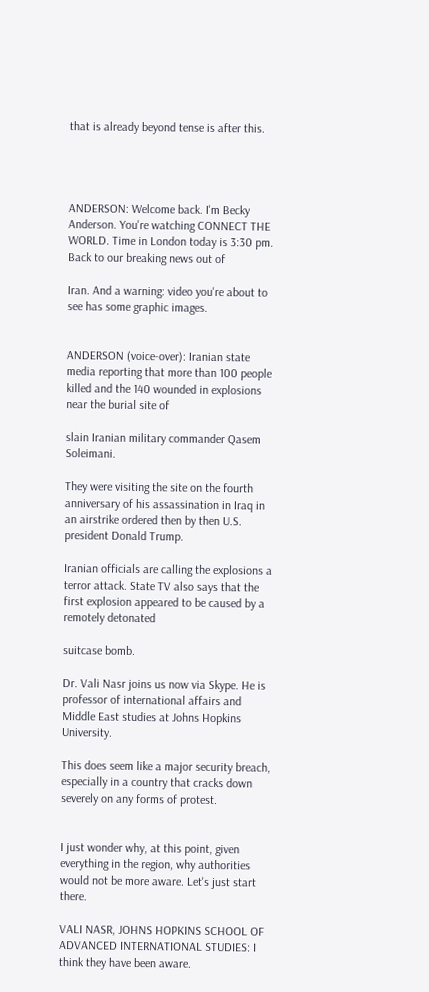that is already beyond tense is after this.




ANDERSON: Welcome back. I'm Becky Anderson. You're watching CONNECT THE WORLD. Time in London today is 3:30 pm. Back to our breaking news out of

Iran. And a warning: video you're about to see has some graphic images.


ANDERSON (voice-over): Iranian state media reporting that more than 100 people killed and the 140 wounded in explosions near the burial site of

slain Iranian military commander Qasem Soleimani.

They were visiting the site on the fourth anniversary of his assassination in Iraq in an airstrike ordered then by then U.S. president Donald Trump.

Iranian officials are calling the explosions a terror attack. State TV also says that the first explosion appeared to be caused by a remotely detonated

suitcase bomb.

Dr. Vali Nasr joins us now via Skype. He is professor of international affairs and Middle East studies at Johns Hopkins University.

This does seem like a major security breach, especially in a country that cracks down severely on any forms of protest.


I just wonder why, at this point, given everything in the region, why authorities would not be more aware. Let's just start there.

VALI NASR, JOHNS HOPKINS SCHOOL OF ADVANCED INTERNATIONAL STUDIES: I think they have been aware.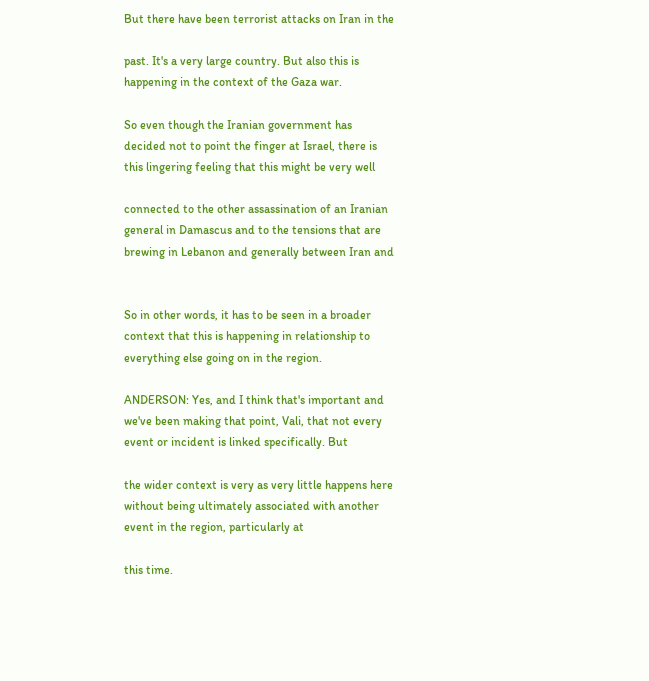But there have been terrorist attacks on Iran in the

past. It's a very large country. But also this is happening in the context of the Gaza war.

So even though the Iranian government has decided not to point the finger at Israel, there is this lingering feeling that this might be very well

connected to the other assassination of an Iranian general in Damascus and to the tensions that are brewing in Lebanon and generally between Iran and


So in other words, it has to be seen in a broader context that this is happening in relationship to everything else going on in the region.

ANDERSON: Yes, and I think that's important and we've been making that point, Vali, that not every event or incident is linked specifically. But

the wider context is very as very little happens here without being ultimately associated with another event in the region, particularly at

this time.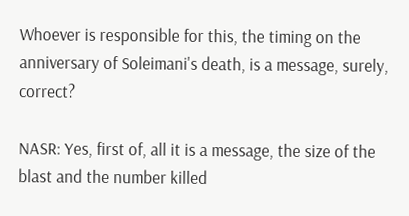Whoever is responsible for this, the timing on the anniversary of Soleimani's death, is a message, surely, correct?

NASR: Yes, first of, all it is a message, the size of the blast and the number killed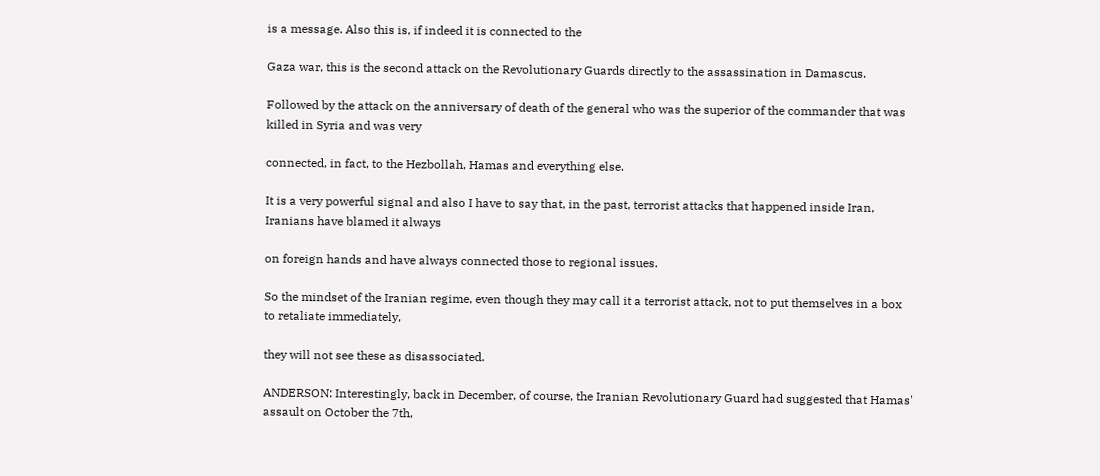is a message. Also this is, if indeed it is connected to the

Gaza war, this is the second attack on the Revolutionary Guards directly to the assassination in Damascus.

Followed by the attack on the anniversary of death of the general who was the superior of the commander that was killed in Syria and was very

connected, in fact, to the Hezbollah, Hamas and everything else.

It is a very powerful signal and also I have to say that, in the past, terrorist attacks that happened inside Iran, Iranians have blamed it always

on foreign hands and have always connected those to regional issues.

So the mindset of the Iranian regime, even though they may call it a terrorist attack, not to put themselves in a box to retaliate immediately,

they will not see these as disassociated.

ANDERSON: Interestingly, back in December, of course, the Iranian Revolutionary Guard had suggested that Hamas' assault on October the 7th,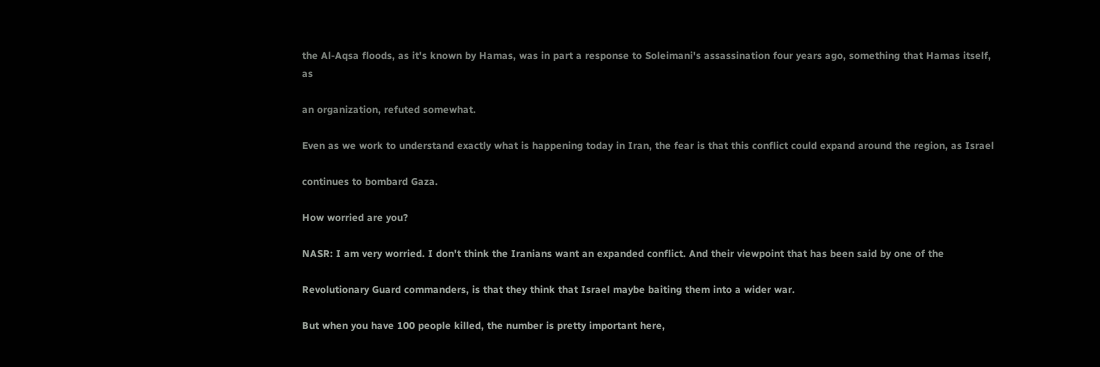the Al-Aqsa floods, as it's known by Hamas, was in part a response to Soleimani's assassination four years ago, something that Hamas itself, as

an organization, refuted somewhat.

Even as we work to understand exactly what is happening today in Iran, the fear is that this conflict could expand around the region, as Israel

continues to bombard Gaza.

How worried are you?

NASR: I am very worried. I don't think the Iranians want an expanded conflict. And their viewpoint that has been said by one of the

Revolutionary Guard commanders, is that they think that Israel maybe baiting them into a wider war.

But when you have 100 people killed, the number is pretty important here,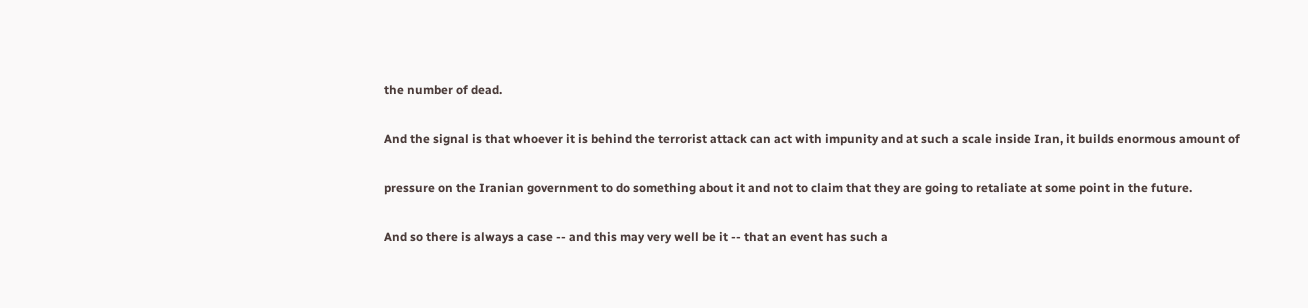the number of dead.

And the signal is that whoever it is behind the terrorist attack can act with impunity and at such a scale inside Iran, it builds enormous amount of

pressure on the Iranian government to do something about it and not to claim that they are going to retaliate at some point in the future.

And so there is always a case -- and this may very well be it -- that an event has such a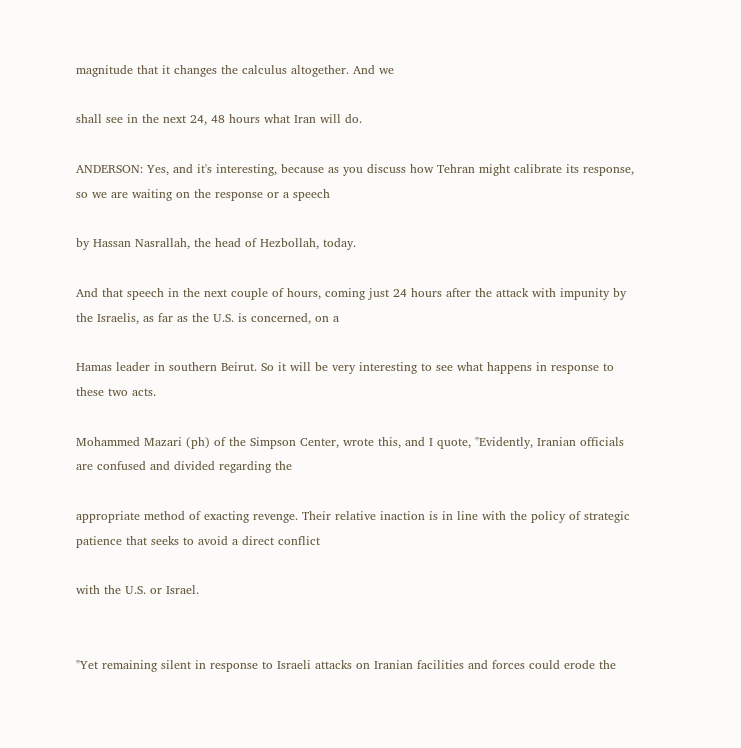magnitude that it changes the calculus altogether. And we

shall see in the next 24, 48 hours what Iran will do.

ANDERSON: Yes, and it's interesting, because as you discuss how Tehran might calibrate its response, so we are waiting on the response or a speech

by Hassan Nasrallah, the head of Hezbollah, today.

And that speech in the next couple of hours, coming just 24 hours after the attack with impunity by the Israelis, as far as the U.S. is concerned, on a

Hamas leader in southern Beirut. So it will be very interesting to see what happens in response to these two acts.

Mohammed Mazari (ph) of the Simpson Center, wrote this, and I quote, "Evidently, Iranian officials are confused and divided regarding the

appropriate method of exacting revenge. Their relative inaction is in line with the policy of strategic patience that seeks to avoid a direct conflict

with the U.S. or Israel.


"Yet remaining silent in response to Israeli attacks on Iranian facilities and forces could erode the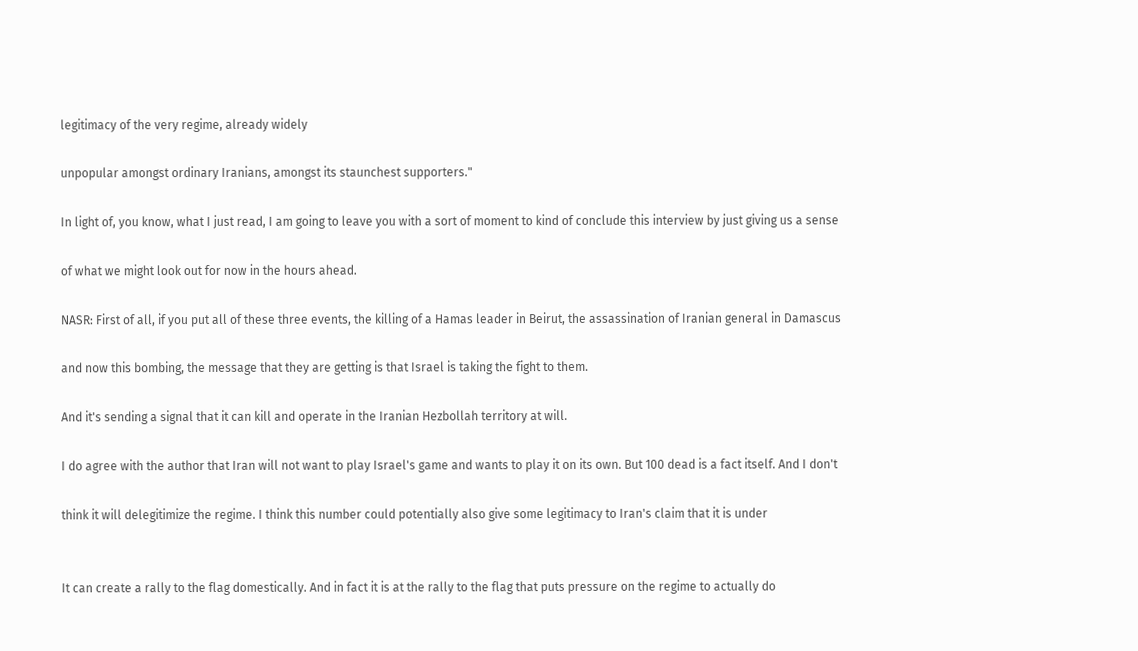legitimacy of the very regime, already widely

unpopular amongst ordinary Iranians, amongst its staunchest supporters."

In light of, you know, what I just read, I am going to leave you with a sort of moment to kind of conclude this interview by just giving us a sense

of what we might look out for now in the hours ahead.

NASR: First of all, if you put all of these three events, the killing of a Hamas leader in Beirut, the assassination of Iranian general in Damascus

and now this bombing, the message that they are getting is that Israel is taking the fight to them.

And it's sending a signal that it can kill and operate in the Iranian Hezbollah territory at will.

I do agree with the author that Iran will not want to play Israel's game and wants to play it on its own. But 100 dead is a fact itself. And I don't

think it will delegitimize the regime. I think this number could potentially also give some legitimacy to Iran's claim that it is under


It can create a rally to the flag domestically. And in fact it is at the rally to the flag that puts pressure on the regime to actually do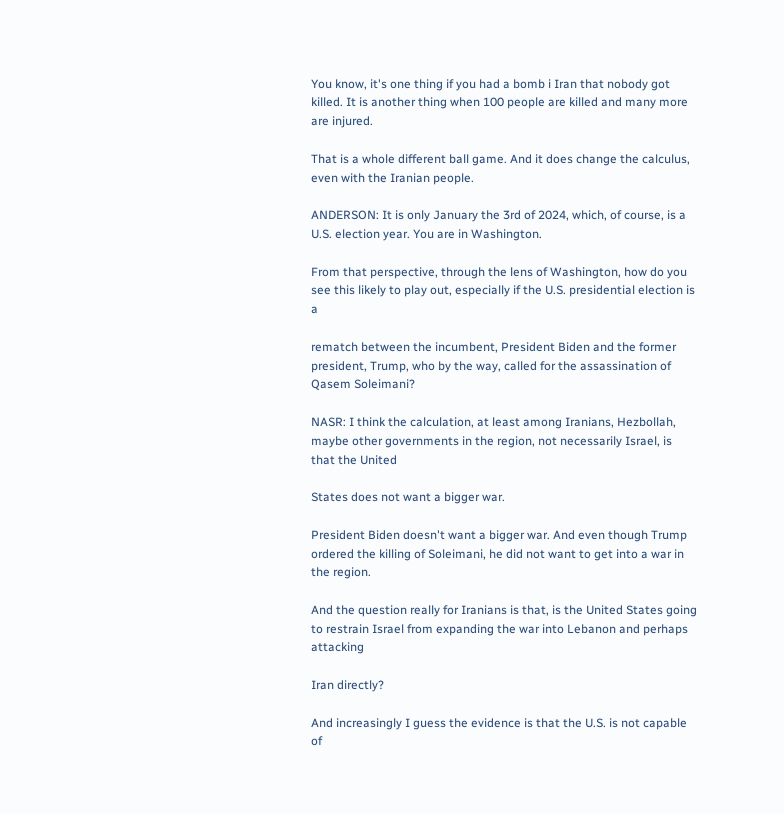You know, it's one thing if you had a bomb i Iran that nobody got killed. It is another thing when 100 people are killed and many more are injured.

That is a whole different ball game. And it does change the calculus, even with the Iranian people.

ANDERSON: It is only January the 3rd of 2024, which, of course, is a U.S. election year. You are in Washington.

From that perspective, through the lens of Washington, how do you see this likely to play out, especially if the U.S. presidential election is a

rematch between the incumbent, President Biden and the former president, Trump, who by the way, called for the assassination of Qasem Soleimani?

NASR: I think the calculation, at least among Iranians, Hezbollah, maybe other governments in the region, not necessarily Israel, is that the United

States does not want a bigger war.

President Biden doesn't want a bigger war. And even though Trump ordered the killing of Soleimani, he did not want to get into a war in the region.

And the question really for Iranians is that, is the United States going to restrain Israel from expanding the war into Lebanon and perhaps attacking

Iran directly?

And increasingly I guess the evidence is that the U.S. is not capable of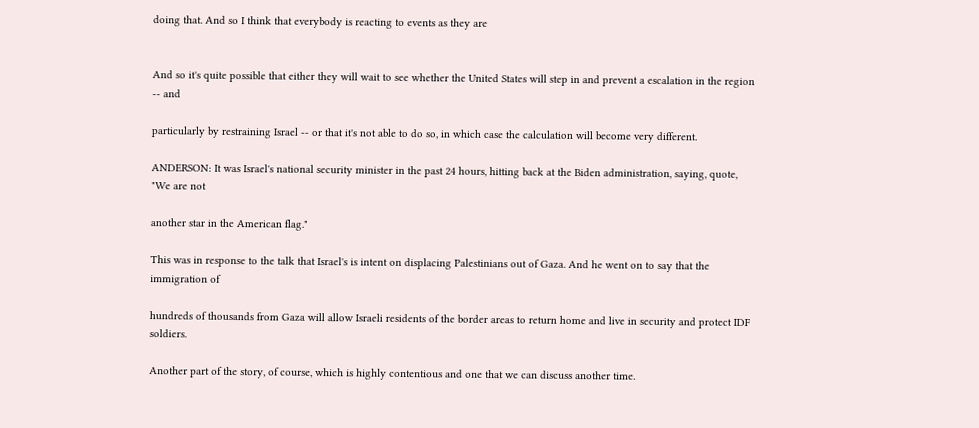doing that. And so I think that everybody is reacting to events as they are


And so it's quite possible that either they will wait to see whether the United States will step in and prevent a escalation in the region -- and

particularly by restraining Israel -- or that it's not able to do so, in which case the calculation will become very different.

ANDERSON: It was Israel's national security minister in the past 24 hours, hitting back at the Biden administration, saying, quote, "We are not

another star in the American flag."

This was in response to the talk that Israel's is intent on displacing Palestinians out of Gaza. And he went on to say that the immigration of

hundreds of thousands from Gaza will allow Israeli residents of the border areas to return home and live in security and protect IDF soldiers.

Another part of the story, of course, which is highly contentious and one that we can discuss another time.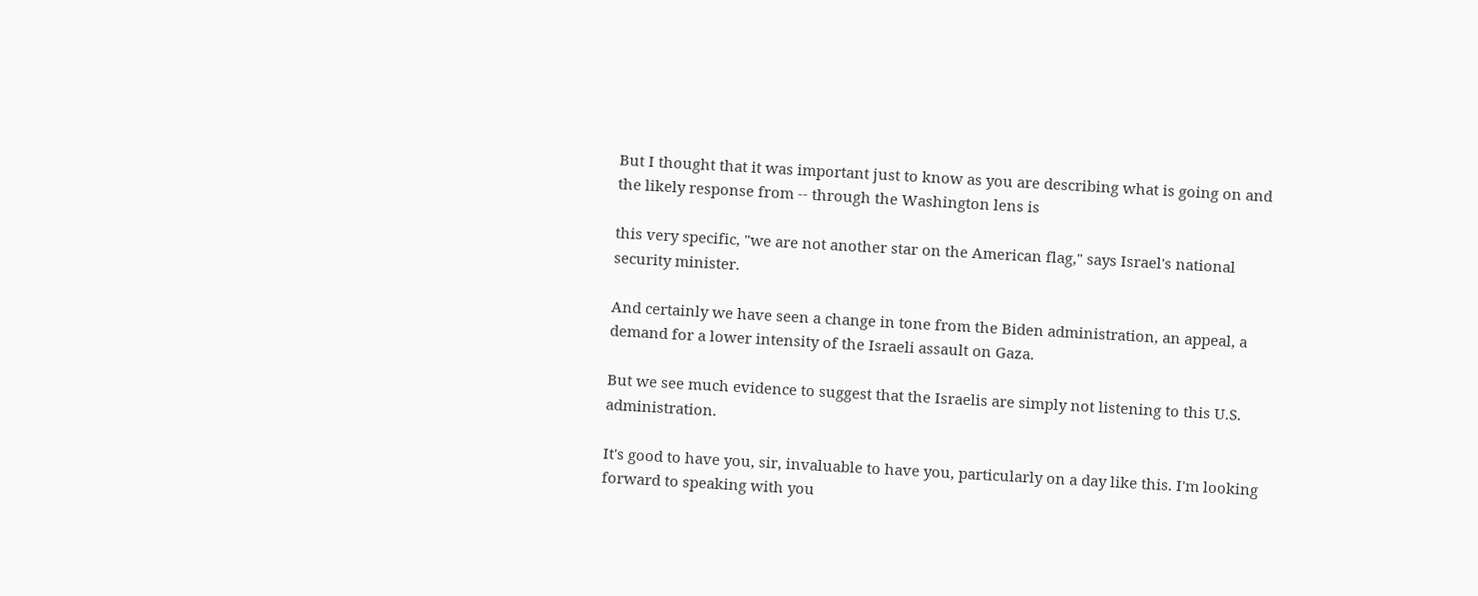But I thought that it was important just to know as you are describing what is going on and the likely response from -- through the Washington lens is

this very specific, "we are not another star on the American flag," says Israel's national security minister.

And certainly we have seen a change in tone from the Biden administration, an appeal, a demand for a lower intensity of the Israeli assault on Gaza.

But we see much evidence to suggest that the Israelis are simply not listening to this U.S. administration.

It's good to have you, sir, invaluable to have you, particularly on a day like this. I'm looking forward to speaking with you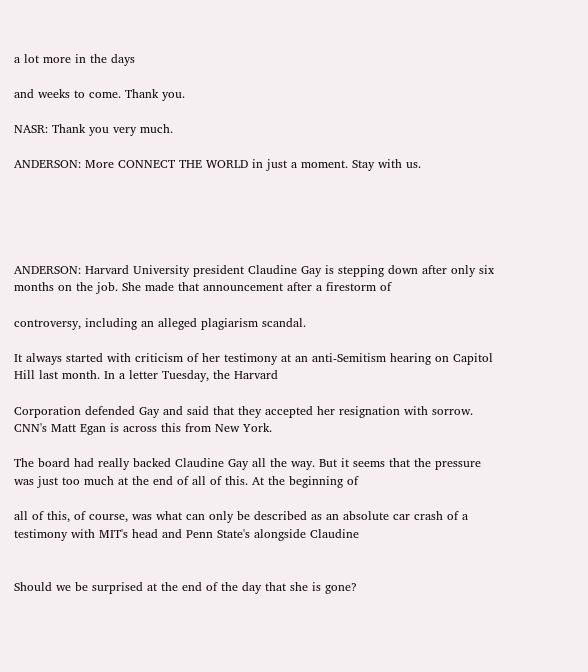a lot more in the days

and weeks to come. Thank you.

NASR: Thank you very much.

ANDERSON: More CONNECT THE WORLD in just a moment. Stay with us.





ANDERSON: Harvard University president Claudine Gay is stepping down after only six months on the job. She made that announcement after a firestorm of

controversy, including an alleged plagiarism scandal.

It always started with criticism of her testimony at an anti-Semitism hearing on Capitol Hill last month. In a letter Tuesday, the Harvard

Corporation defended Gay and said that they accepted her resignation with sorrow. CNN's Matt Egan is across this from New York.

The board had really backed Claudine Gay all the way. But it seems that the pressure was just too much at the end of all of this. At the beginning of

all of this, of course, was what can only be described as an absolute car crash of a testimony with MIT's head and Penn State's alongside Claudine


Should we be surprised at the end of the day that she is gone?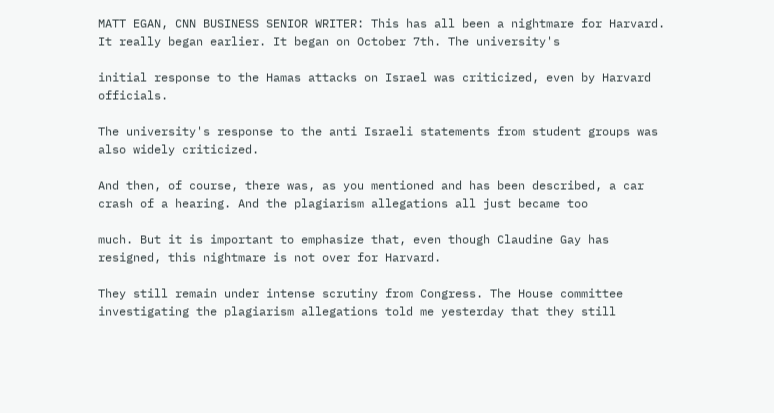MATT EGAN, CNN BUSINESS SENIOR WRITER: This has all been a nightmare for Harvard. It really began earlier. It began on October 7th. The university's

initial response to the Hamas attacks on Israel was criticized, even by Harvard officials.

The university's response to the anti Israeli statements from student groups was also widely criticized.

And then, of course, there was, as you mentioned and has been described, a car crash of a hearing. And the plagiarism allegations all just became too

much. But it is important to emphasize that, even though Claudine Gay has resigned, this nightmare is not over for Harvard.

They still remain under intense scrutiny from Congress. The House committee investigating the plagiarism allegations told me yesterday that they still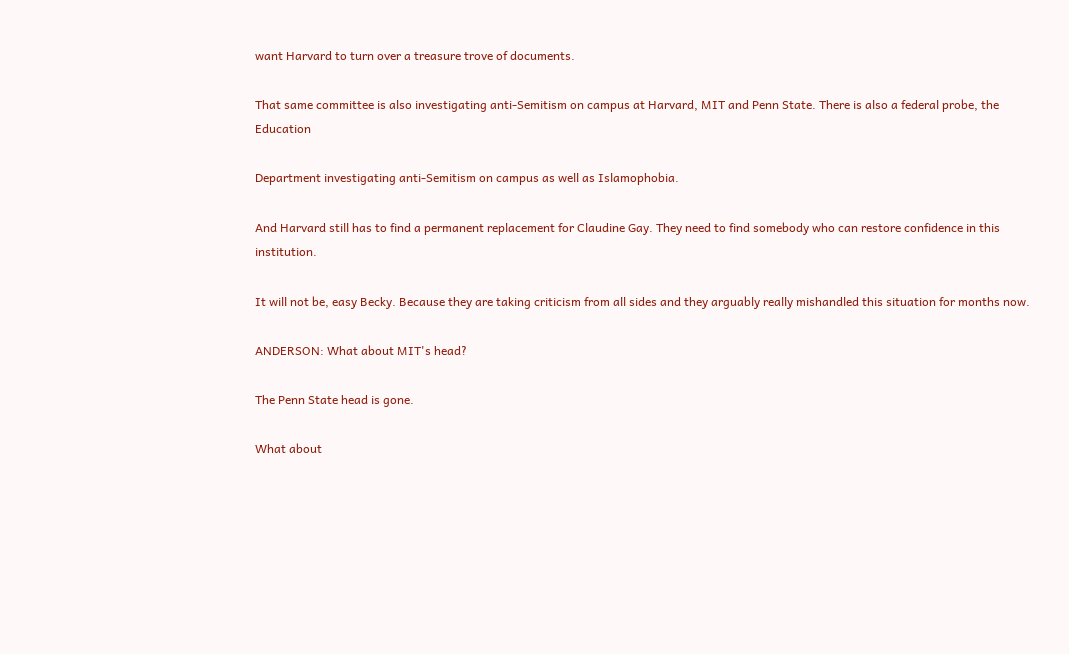want Harvard to turn over a treasure trove of documents.

That same committee is also investigating anti-Semitism on campus at Harvard, MIT and Penn State. There is also a federal probe, the Education

Department investigating anti-Semitism on campus as well as Islamophobia.

And Harvard still has to find a permanent replacement for Claudine Gay. They need to find somebody who can restore confidence in this institution.

It will not be, easy Becky. Because they are taking criticism from all sides and they arguably really mishandled this situation for months now.

ANDERSON: What about MIT's head?

The Penn State head is gone.

What about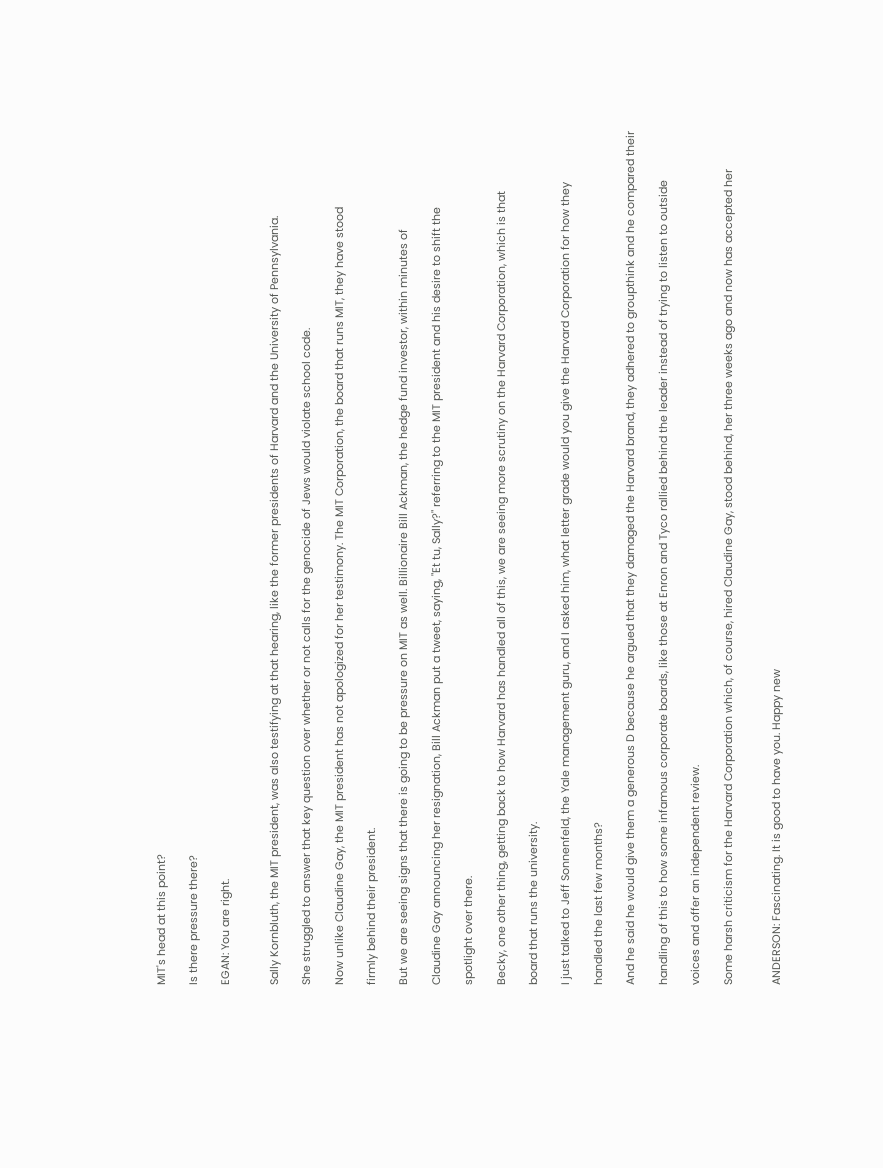MIT's head at this point?

Is there pressure there?

EGAN: You are right.


Sally Kornbluth, the MIT president, was also testifying at that hearing, like the former presidents of Harvard and the University of Pennsylvania.

She struggled to answer that key question over whether or not calls for the genocide of Jews would violate school code.

Now unlike Claudine Gay, the MIT president has not apologized for her testimony. The MIT Corporation, the board that runs MIT, they have stood

firmly behind their president.

But we are seeing signs that there is going to be pressure on MIT as well. Billionaire Bill Ackman, the hedge fund investor, within minutes of

Claudine Gay announcing her resignation, Bill Ackman put a tweet, saying, "Et tu, Sally?" referring to the MIT president and his desire to shift the

spotlight over there.

Becky, one other thing, getting back to how Harvard has handled all of this, we are seeing more scrutiny on the Harvard Corporation, which is that

board that runs the university.

I just talked to Jeff Sonnenfeld, the Yale management guru, and I asked him, what letter grade would you give the Harvard Corporation for how they

handled the last few months?

And he said he would give them a generous D because he argued that they damaged the Harvard brand, they adhered to groupthink and he compared their

handling of this to how some infamous corporate boards, like those at Enron and Tyco rallied behind the leader instead of trying to listen to outside

voices and offer an independent review.

Some harsh criticism for the Harvard Corporation which, of course, hired Claudine Gay, stood behind, her three weeks ago and now has accepted her


ANDERSON: Fascinating. It is good to have you. Happy new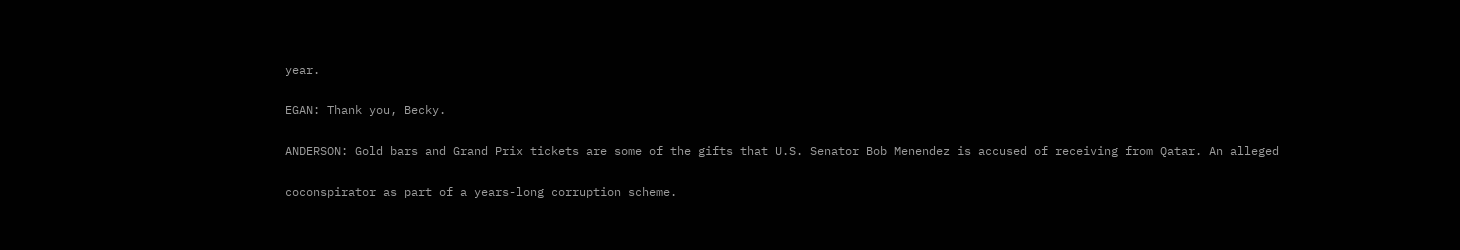year.

EGAN: Thank you, Becky.

ANDERSON: Gold bars and Grand Prix tickets are some of the gifts that U.S. Senator Bob Menendez is accused of receiving from Qatar. An alleged

coconspirator as part of a years-long corruption scheme.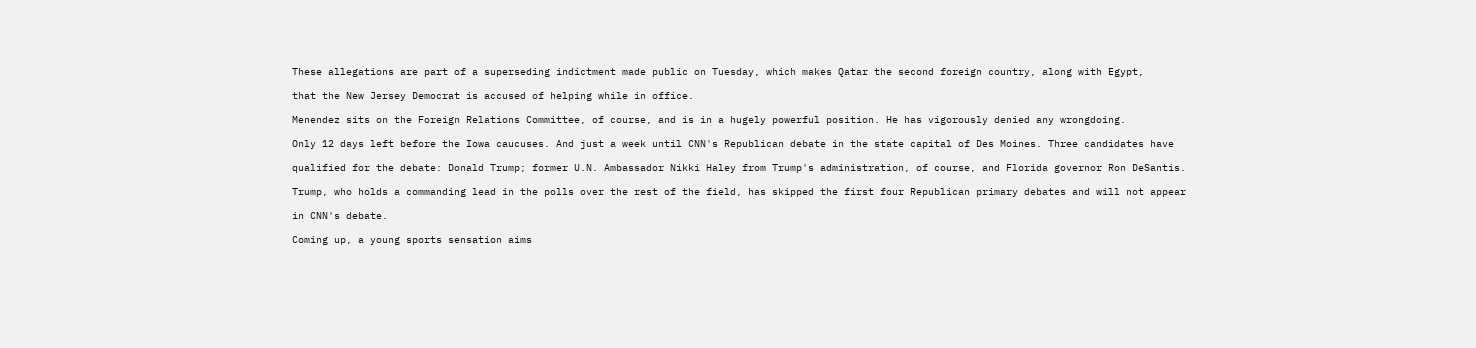These allegations are part of a superseding indictment made public on Tuesday, which makes Qatar the second foreign country, along with Egypt,

that the New Jersey Democrat is accused of helping while in office.

Menendez sits on the Foreign Relations Committee, of course, and is in a hugely powerful position. He has vigorously denied any wrongdoing.

Only 12 days left before the Iowa caucuses. And just a week until CNN's Republican debate in the state capital of Des Moines. Three candidates have

qualified for the debate: Donald Trump; former U.N. Ambassador Nikki Haley from Trump's administration, of course, and Florida governor Ron DeSantis.

Trump, who holds a commanding lead in the polls over the rest of the field, has skipped the first four Republican primary debates and will not appear

in CNN's debate.

Coming up, a young sports sensation aims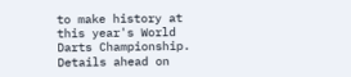to make history at this year's World Darts Championship. Details ahead on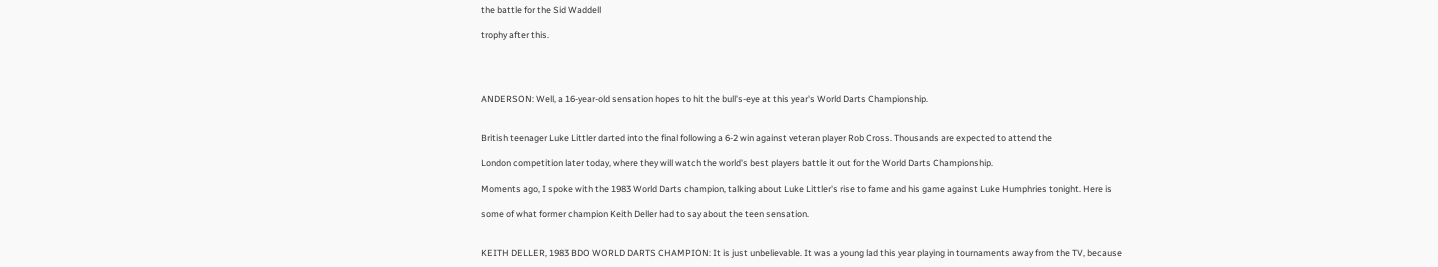the battle for the Sid Waddell

trophy after this.




ANDERSON: Well, a 16-year-old sensation hopes to hit the bull's-eye at this year's World Darts Championship.


British teenager Luke Littler darted into the final following a 6-2 win against veteran player Rob Cross. Thousands are expected to attend the

London competition later today, where they will watch the world's best players battle it out for the World Darts Championship.

Moments ago, I spoke with the 1983 World Darts champion, talking about Luke Littler's rise to fame and his game against Luke Humphries tonight. Here is

some of what former champion Keith Deller had to say about the teen sensation.


KEITH DELLER, 1983 BDO WORLD DARTS CHAMPION: It is just unbelievable. It was a young lad this year playing in tournaments away from the TV, because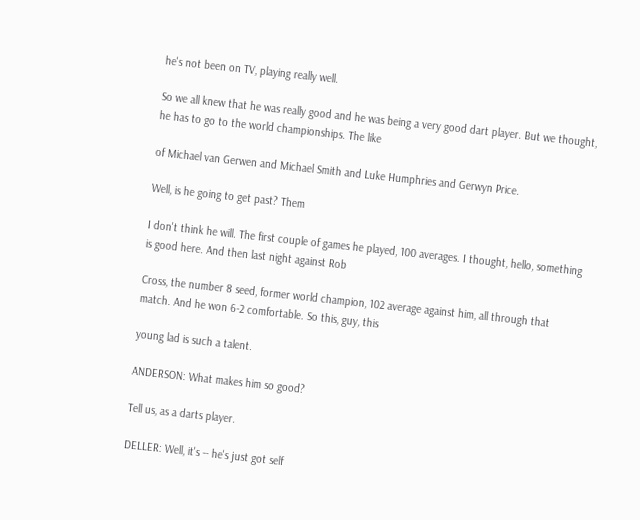he's not been on TV, playing really well.

So we all knew that he was really good and he was being a very good dart player. But we thought, he has to go to the world championships. The like

of Michael van Gerwen and Michael Smith and Luke Humphries and Gerwyn Price.

Well, is he going to get past? Them

I don't think he will. The first couple of games he played, 100 averages. I thought, hello, something is good here. And then last night against Rob

Cross, the number 8 seed, former world champion, 102 average against him, all through that match. And he won 6-2 comfortable. So this, guy, this

young lad is such a talent.

ANDERSON: What makes him so good?

Tell us, as a darts player.

DELLER: Well, it's -- he's just got self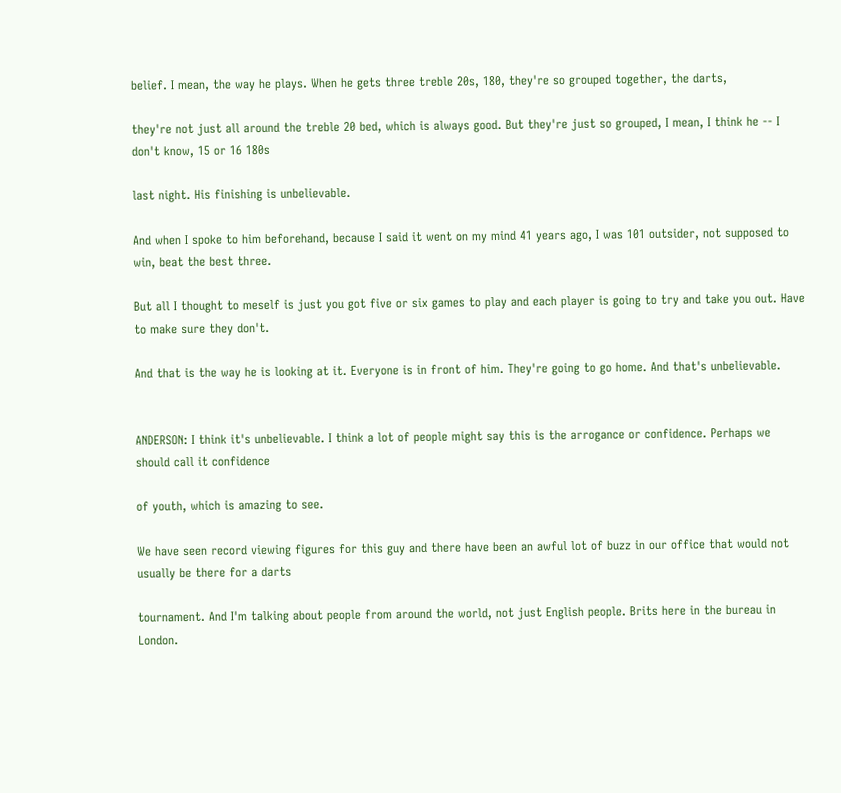belief. I mean, the way he plays. When he gets three treble 20s, 180, they're so grouped together, the darts,

they're not just all around the treble 20 bed, which is always good. But they're just so grouped, I mean, I think he -- I don't know, 15 or 16 180s

last night. His finishing is unbelievable.

And when I spoke to him beforehand, because I said it went on my mind 41 years ago, I was 101 outsider, not supposed to win, beat the best three.

But all I thought to meself is just you got five or six games to play and each player is going to try and take you out. Have to make sure they don't.

And that is the way he is looking at it. Everyone is in front of him. They're going to go home. And that's unbelievable.


ANDERSON: I think it's unbelievable. I think a lot of people might say this is the arrogance or confidence. Perhaps we should call it confidence

of youth, which is amazing to see.

We have seen record viewing figures for this guy and there have been an awful lot of buzz in our office that would not usually be there for a darts

tournament. And I'm talking about people from around the world, not just English people. Brits here in the bureau in London.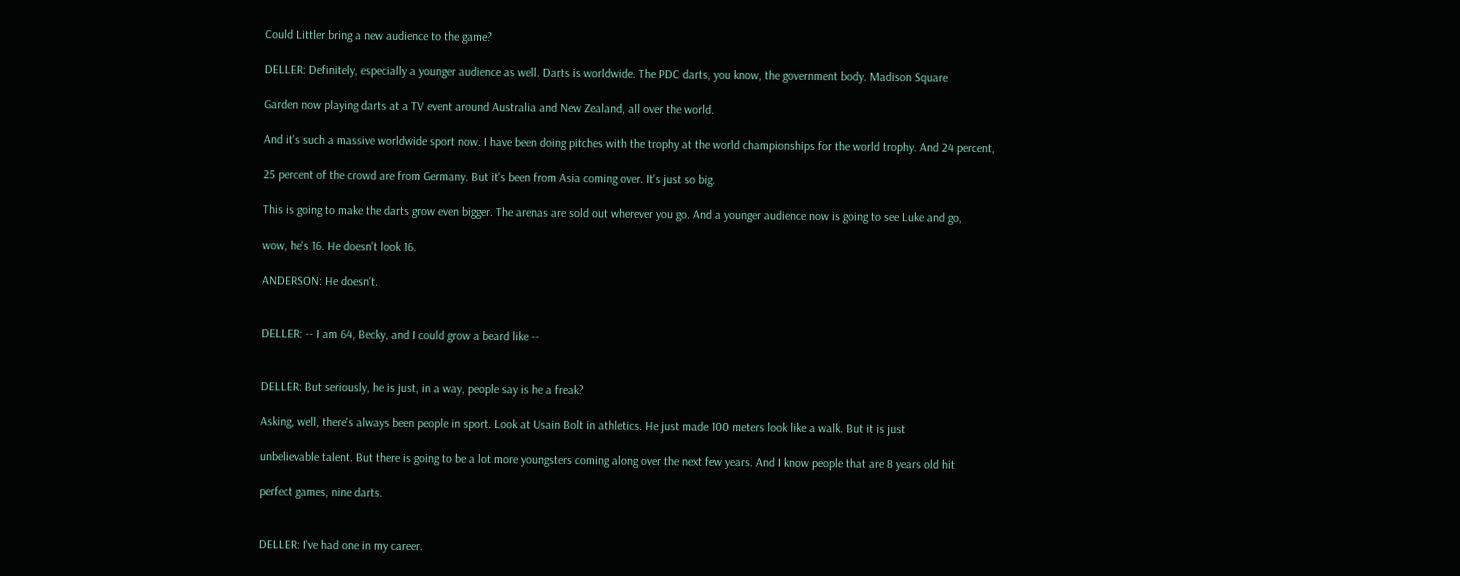Could Littler bring a new audience to the game?

DELLER: Definitely, especially a younger audience as well. Darts is worldwide. The PDC darts, you know, the government body. Madison Square

Garden now playing darts at a TV event around Australia and New Zealand, all over the world.

And it's such a massive worldwide sport now. I have been doing pitches with the trophy at the world championships for the world trophy. And 24 percent,

25 percent of the crowd are from Germany. But it's been from Asia coming over. It's just so big.

This is going to make the darts grow even bigger. The arenas are sold out wherever you go. And a younger audience now is going to see Luke and go,

wow, he's 16. He doesn't look 16.

ANDERSON: He doesn't.


DELLER: -- I am 64, Becky, and I could grow a beard like --


DELLER: But seriously, he is just, in a way, people say is he a freak?

Asking, well, there's always been people in sport. Look at Usain Bolt in athletics. He just made 100 meters look like a walk. But it is just

unbelievable talent. But there is going to be a lot more youngsters coming along over the next few years. And I know people that are 8 years old hit

perfect games, nine darts.


DELLER: I've had one in my career.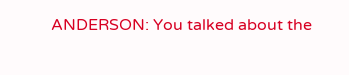ANDERSON: You talked about the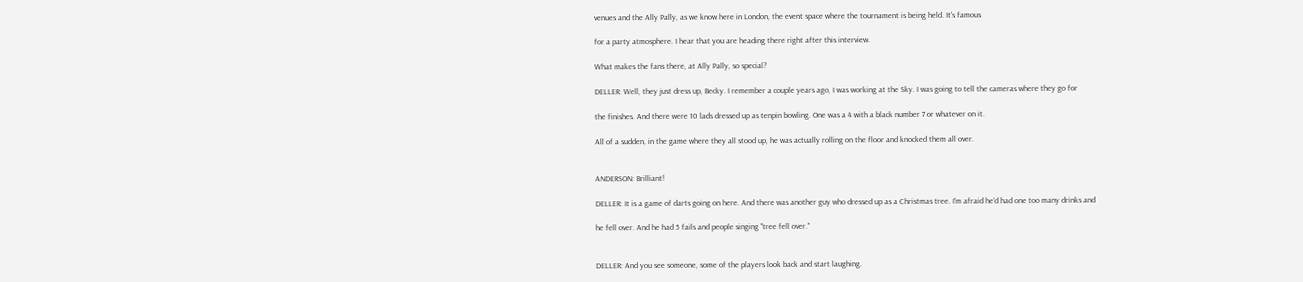venues and the Ally Pally, as we know here in London, the event space where the tournament is being held. It's famous

for a party atmosphere. I hear that you are heading there right after this interview.

What makes the fans there, at Ally Pally, so special?

DELLER: Well, they just dress up, Becky. I remember a couple years ago, I was working at the Sky. I was going to tell the cameras where they go for

the finishes. And there were 10 lads dressed up as tenpin bowling. One was a 4 with a black number 7 or whatever on it.

All of a sudden, in the game where they all stood up, he was actually rolling on the floor and knocked them all over.


ANDERSON: Brilliant!

DELLER: It is a game of darts going on here. And there was another guy who dressed up as a Christmas tree. I'm afraid he'd had one too many drinks and

he fell over. And he had 5 fails and people singing "tree fell over."


DELLER: And you see someone, some of the players look back and start laughing.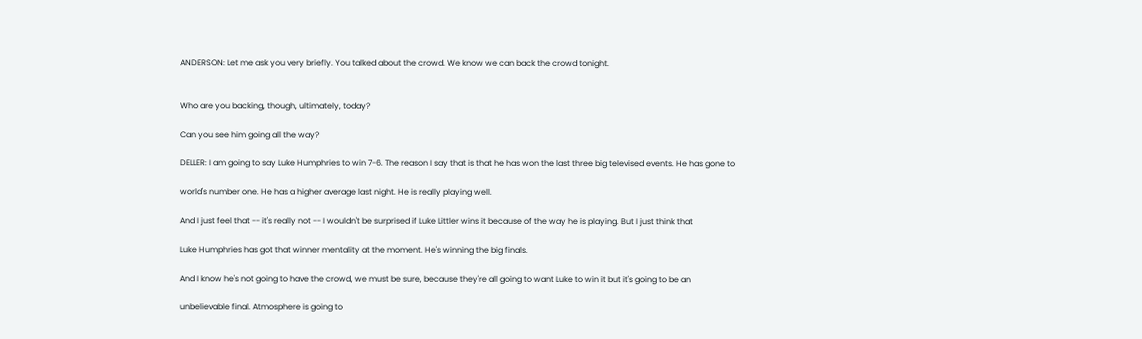ANDERSON: Let me ask you very briefly. You talked about the crowd. We know we can back the crowd tonight.


Who are you backing, though, ultimately, today?

Can you see him going all the way?

DELLER: I am going to say Luke Humphries to win 7-6. The reason I say that is that he has won the last three big televised events. He has gone to

world's number one. He has a higher average last night. He is really playing well.

And I just feel that -- it's really not -- I wouldn't be surprised if Luke Littler wins it because of the way he is playing. But I just think that

Luke Humphries has got that winner mentality at the moment. He's winning the big finals.

And I know he's not going to have the crowd, we must be sure, because they're all going to want Luke to win it but it's going to be an

unbelievable final. Atmosphere is going to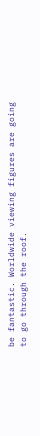be fantastic. Worldwide viewing figures are going to go through the roof.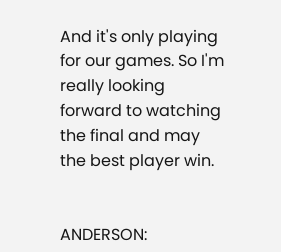And it's only playing for our games. So I'm really looking forward to watching the final and may the best player win.


ANDERSON: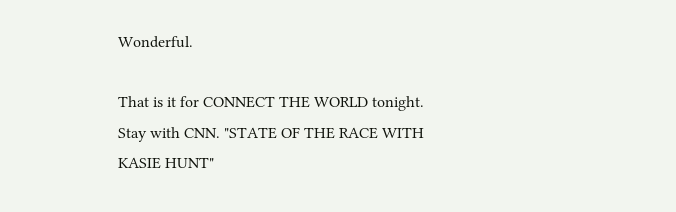Wonderful.

That is it for CONNECT THE WORLD tonight. Stay with CNN. "STATE OF THE RACE WITH KASIE HUNT"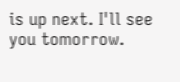is up next. I'll see you tomorrow.